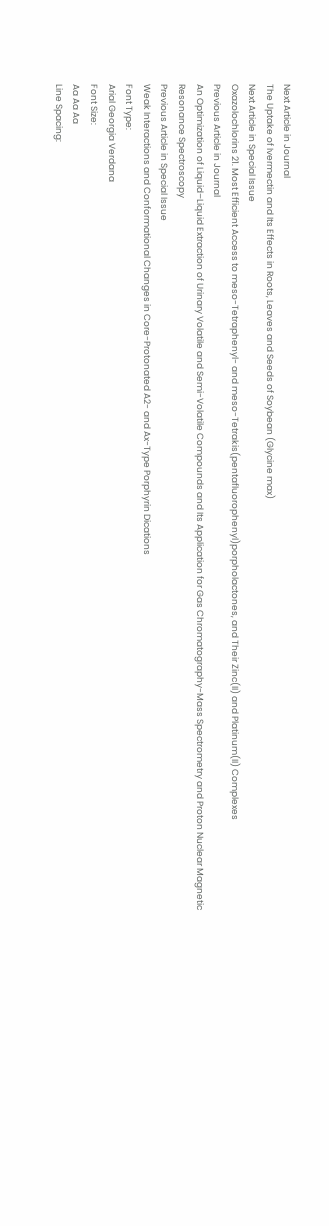Next Article in Journal
The Uptake of Ivermectin and Its Effects in Roots, Leaves and Seeds of Soybean (Glycine max)
Next Article in Special Issue
Oxazolochlorins 21. Most Efficient Access to meso-Tetraphenyl- and meso-Tetrakis(pentafluorophenyl)porpholactones, and Their Zinc(II) and Platinum(II) Complexes
Previous Article in Journal
An Optimization of Liquid–Liquid Extraction of Urinary Volatile and Semi-Volatile Compounds and Its Application for Gas Chromatography-Mass Spectrometry and Proton Nuclear Magnetic Resonance Spectroscopy
Previous Article in Special Issue
Weak Interactions and Conformational Changes in Core-Protonated A2- and Ax-Type Porphyrin Dications
Font Type:
Arial Georgia Verdana
Font Size:
Aa Aa Aa
Line Spacing: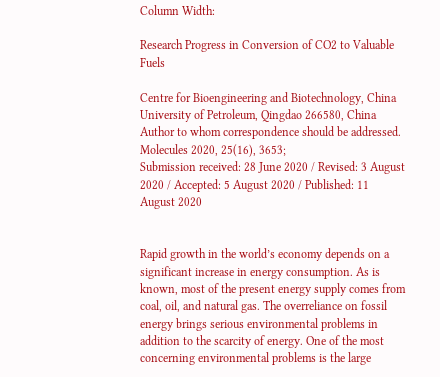Column Width:

Research Progress in Conversion of CO2 to Valuable Fuels

Centre for Bioengineering and Biotechnology, China University of Petroleum, Qingdao 266580, China
Author to whom correspondence should be addressed.
Molecules 2020, 25(16), 3653;
Submission received: 28 June 2020 / Revised: 3 August 2020 / Accepted: 5 August 2020 / Published: 11 August 2020


Rapid growth in the world’s economy depends on a significant increase in energy consumption. As is known, most of the present energy supply comes from coal, oil, and natural gas. The overreliance on fossil energy brings serious environmental problems in addition to the scarcity of energy. One of the most concerning environmental problems is the large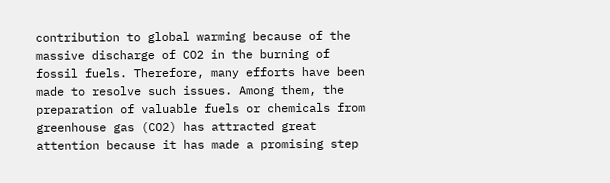contribution to global warming because of the massive discharge of CO2 in the burning of fossil fuels. Therefore, many efforts have been made to resolve such issues. Among them, the preparation of valuable fuels or chemicals from greenhouse gas (CO2) has attracted great attention because it has made a promising step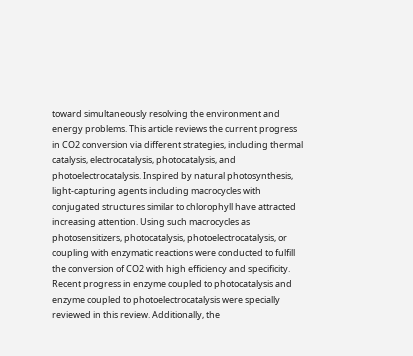toward simultaneously resolving the environment and energy problems. This article reviews the current progress in CO2 conversion via different strategies, including thermal catalysis, electrocatalysis, photocatalysis, and photoelectrocatalysis. Inspired by natural photosynthesis, light-capturing agents including macrocycles with conjugated structures similar to chlorophyll have attracted increasing attention. Using such macrocycles as photosensitizers, photocatalysis, photoelectrocatalysis, or coupling with enzymatic reactions were conducted to fulfill the conversion of CO2 with high efficiency and specificity. Recent progress in enzyme coupled to photocatalysis and enzyme coupled to photoelectrocatalysis were specially reviewed in this review. Additionally, the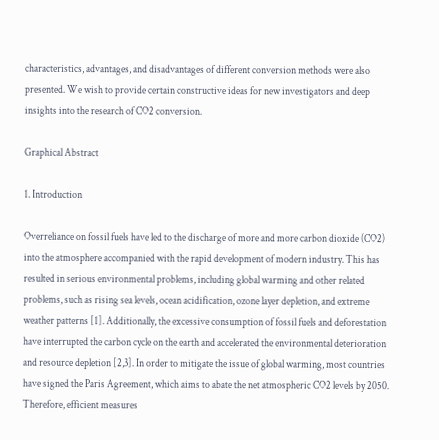characteristics, advantages, and disadvantages of different conversion methods were also presented. We wish to provide certain constructive ideas for new investigators and deep insights into the research of CO2 conversion.

Graphical Abstract

1. Introduction

Overreliance on fossil fuels have led to the discharge of more and more carbon dioxide (CO2) into the atmosphere accompanied with the rapid development of modern industry. This has resulted in serious environmental problems, including global warming and other related problems, such as rising sea levels, ocean acidification, ozone layer depletion, and extreme weather patterns [1]. Additionally, the excessive consumption of fossil fuels and deforestation have interrupted the carbon cycle on the earth and accelerated the environmental deterioration and resource depletion [2,3]. In order to mitigate the issue of global warming, most countries have signed the Paris Agreement, which aims to abate the net atmospheric CO2 levels by 2050. Therefore, efficient measures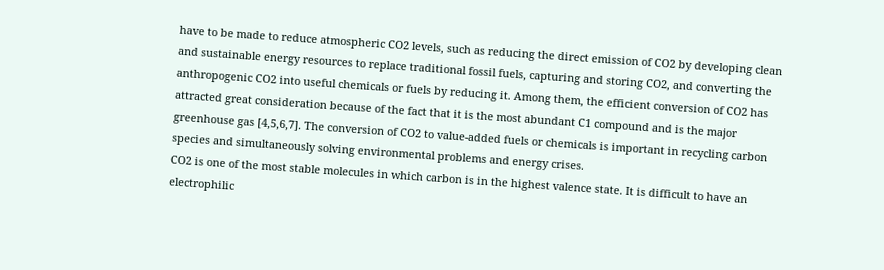have to be made to reduce atmospheric CO2 levels, such as reducing the direct emission of CO2 by developing clean and sustainable energy resources to replace traditional fossil fuels, capturing and storing CO2, and converting the anthropogenic CO2 into useful chemicals or fuels by reducing it. Among them, the efficient conversion of CO2 has attracted great consideration because of the fact that it is the most abundant C1 compound and is the major greenhouse gas [4,5,6,7]. The conversion of CO2 to value-added fuels or chemicals is important in recycling carbon species and simultaneously solving environmental problems and energy crises.
CO2 is one of the most stable molecules in which carbon is in the highest valence state. It is difficult to have an electrophilic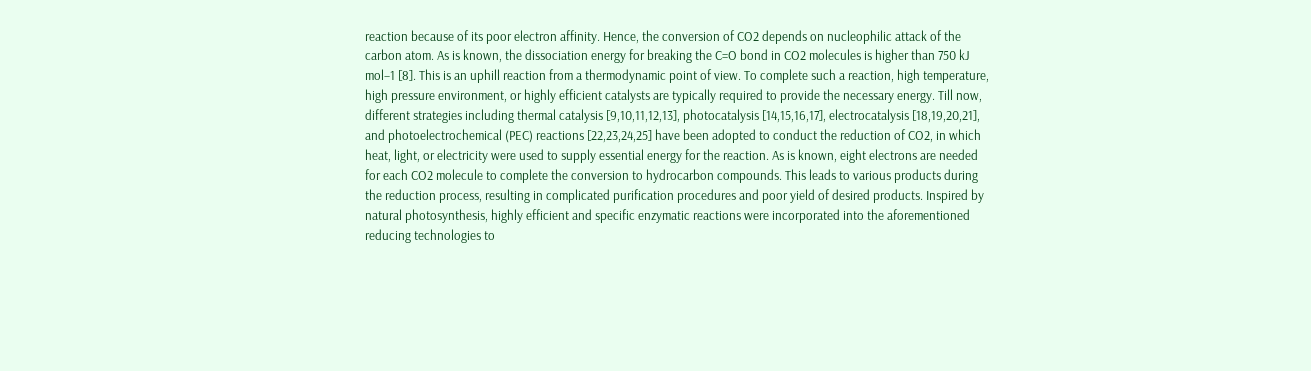reaction because of its poor electron affinity. Hence, the conversion of CO2 depends on nucleophilic attack of the carbon atom. As is known, the dissociation energy for breaking the C=O bond in CO2 molecules is higher than 750 kJ mol−1 [8]. This is an uphill reaction from a thermodynamic point of view. To complete such a reaction, high temperature, high pressure environment, or highly efficient catalysts are typically required to provide the necessary energy. Till now, different strategies including thermal catalysis [9,10,11,12,13], photocatalysis [14,15,16,17], electrocatalysis [18,19,20,21], and photoelectrochemical (PEC) reactions [22,23,24,25] have been adopted to conduct the reduction of CO2, in which heat, light, or electricity were used to supply essential energy for the reaction. As is known, eight electrons are needed for each CO2 molecule to complete the conversion to hydrocarbon compounds. This leads to various products during the reduction process, resulting in complicated purification procedures and poor yield of desired products. Inspired by natural photosynthesis, highly efficient and specific enzymatic reactions were incorporated into the aforementioned reducing technologies to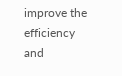improve the efficiency and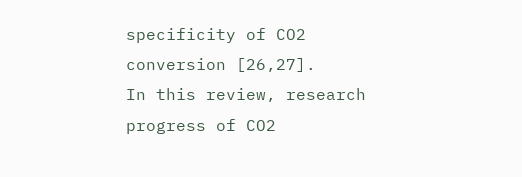specificity of CO2 conversion [26,27].
In this review, research progress of CO2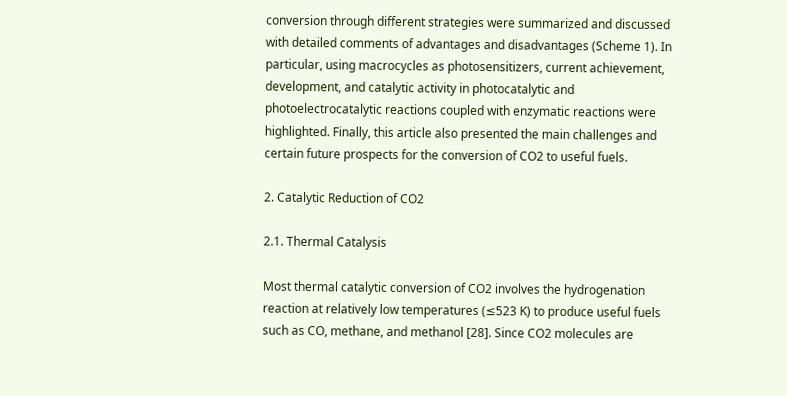conversion through different strategies were summarized and discussed with detailed comments of advantages and disadvantages (Scheme 1). In particular, using macrocycles as photosensitizers, current achievement, development, and catalytic activity in photocatalytic and photoelectrocatalytic reactions coupled with enzymatic reactions were highlighted. Finally, this article also presented the main challenges and certain future prospects for the conversion of CO2 to useful fuels.

2. Catalytic Reduction of CO2

2.1. Thermal Catalysis

Most thermal catalytic conversion of CO2 involves the hydrogenation reaction at relatively low temperatures (≤523 K) to produce useful fuels such as CO, methane, and methanol [28]. Since CO2 molecules are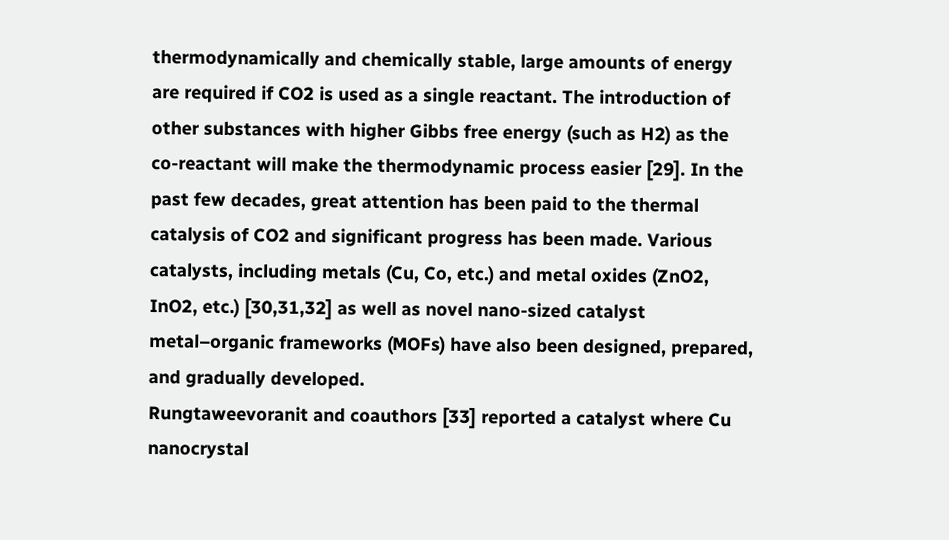thermodynamically and chemically stable, large amounts of energy are required if CO2 is used as a single reactant. The introduction of other substances with higher Gibbs free energy (such as H2) as the co-reactant will make the thermodynamic process easier [29]. In the past few decades, great attention has been paid to the thermal catalysis of CO2 and significant progress has been made. Various catalysts, including metals (Cu, Co, etc.) and metal oxides (ZnO2, InO2, etc.) [30,31,32] as well as novel nano-sized catalyst metal–organic frameworks (MOFs) have also been designed, prepared, and gradually developed.
Rungtaweevoranit and coauthors [33] reported a catalyst where Cu nanocrystal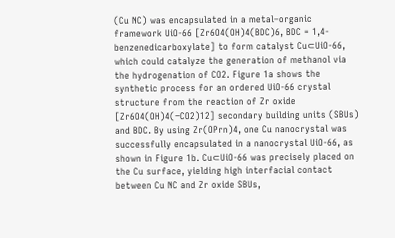(Cu NC) was encapsulated in a metal–organic framework UiO-66 [Zr6O4(OH)4(BDC)6, BDC = 1,4-benzenedicarboxylate] to form catalyst Cu⊂UiO-66, which could catalyze the generation of methanol via the hydrogenation of CO2. Figure 1a shows the synthetic process for an ordered UiO-66 crystal structure from the reaction of Zr oxide [Zr6O4(OH)4(−CO2)12] secondary building units (SBUs) and BDC. By using Zr(OPrn)4, one Cu nanocrystal was successfully encapsulated in a nanocrystal UiO-66, as shown in Figure 1b. Cu⊂UiO-66 was precisely placed on the Cu surface, yielding high interfacial contact between Cu NC and Zr oxide SBUs,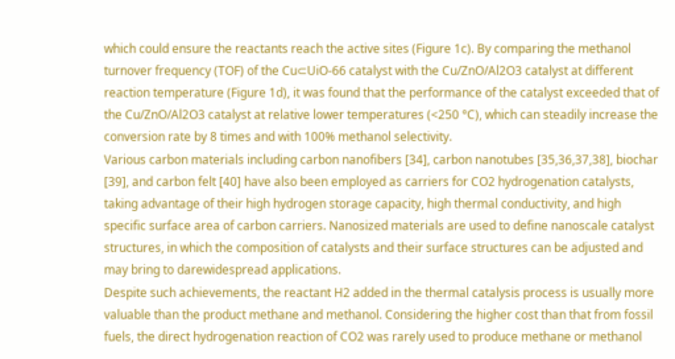which could ensure the reactants reach the active sites (Figure 1c). By comparing the methanol turnover frequency (TOF) of the Cu⊂UiO-66 catalyst with the Cu/ZnO/Al2O3 catalyst at different reaction temperature (Figure 1d), it was found that the performance of the catalyst exceeded that of the Cu/ZnO/Al2O3 catalyst at relative lower temperatures (<250 °C), which can steadily increase the conversion rate by 8 times and with 100% methanol selectivity.
Various carbon materials including carbon nanofibers [34], carbon nanotubes [35,36,37,38], biochar [39], and carbon felt [40] have also been employed as carriers for CO2 hydrogenation catalysts, taking advantage of their high hydrogen storage capacity, high thermal conductivity, and high specific surface area of carbon carriers. Nanosized materials are used to define nanoscale catalyst structures, in which the composition of catalysts and their surface structures can be adjusted and may bring to darewidespread applications.
Despite such achievements, the reactant H2 added in the thermal catalysis process is usually more valuable than the product methane and methanol. Considering the higher cost than that from fossil fuels, the direct hydrogenation reaction of CO2 was rarely used to produce methane or methanol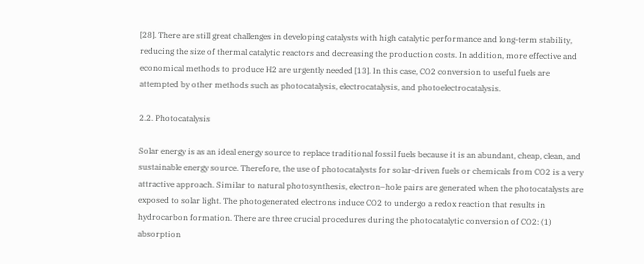[28]. There are still great challenges in developing catalysts with high catalytic performance and long-term stability, reducing the size of thermal catalytic reactors and decreasing the production costs. In addition, more effective and economical methods to produce H2 are urgently needed [13]. In this case, CO2 conversion to useful fuels are attempted by other methods such as photocatalysis, electrocatalysis, and photoelectrocatalysis.

2.2. Photocatalysis

Solar energy is as an ideal energy source to replace traditional fossil fuels because it is an abundant, cheap, clean, and sustainable energy source. Therefore, the use of photocatalysts for solar-driven fuels or chemicals from CO2 is a very attractive approach. Similar to natural photosynthesis, electron–hole pairs are generated when the photocatalysts are exposed to solar light. The photogenerated electrons induce CO2 to undergo a redox reaction that results in hydrocarbon formation. There are three crucial procedures during the photocatalytic conversion of CO2: (1) absorption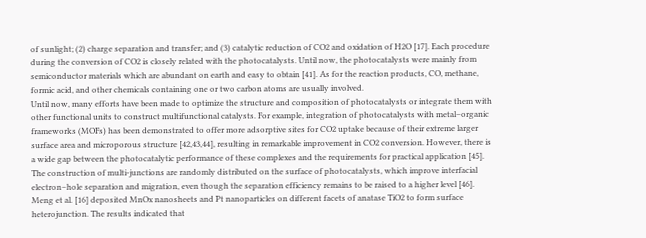of sunlight; (2) charge separation and transfer; and (3) catalytic reduction of CO2 and oxidation of H2O [17]. Each procedure during the conversion of CO2 is closely related with the photocatalysts. Until now, the photocatalysts were mainly from semiconductor materials which are abundant on earth and easy to obtain [41]. As for the reaction products, CO, methane, formic acid, and other chemicals containing one or two carbon atoms are usually involved.
Until now, many efforts have been made to optimize the structure and composition of photocatalysts or integrate them with other functional units to construct multifunctional catalysts. For example, integration of photocatalysts with metal–organic frameworks (MOFs) has been demonstrated to offer more adsorptive sites for CO2 uptake because of their extreme larger surface area and microporous structure [42,43,44], resulting in remarkable improvement in CO2 conversion. However, there is a wide gap between the photocatalytic performance of these complexes and the requirements for practical application [45].
The construction of multi-junctions are randomly distributed on the surface of photocatalysts, which improve interfacial electron–hole separation and migration, even though the separation efficiency remains to be raised to a higher level [46]. Meng et al. [16] deposited MnOx nanosheets and Pt nanoparticles on different facets of anatase TiO2 to form surface heterojunction. The results indicated that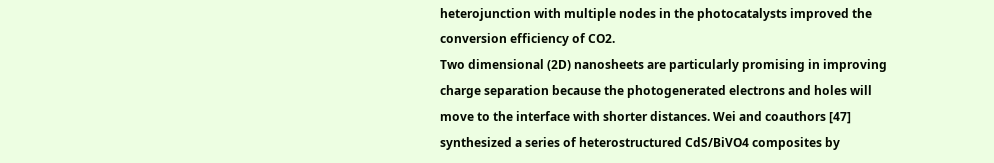heterojunction with multiple nodes in the photocatalysts improved the conversion efficiency of CO2.
Two dimensional (2D) nanosheets are particularly promising in improving charge separation because the photogenerated electrons and holes will move to the interface with shorter distances. Wei and coauthors [47] synthesized a series of heterostructured CdS/BiVO4 composites by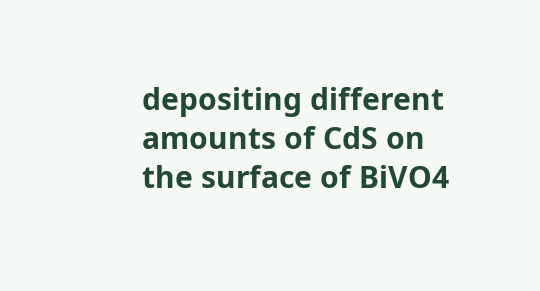depositing different amounts of CdS on the surface of BiVO4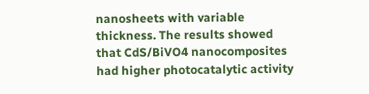nanosheets with variable thickness. The results showed that CdS/BiVO4 nanocomposites had higher photocatalytic activity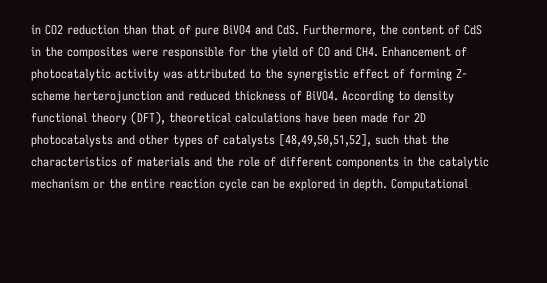in CO2 reduction than that of pure BiVO4 and CdS. Furthermore, the content of CdS in the composites were responsible for the yield of CO and CH4. Enhancement of photocatalytic activity was attributed to the synergistic effect of forming Z-scheme herterojunction and reduced thickness of BiVO4. According to density functional theory (DFT), theoretical calculations have been made for 2D photocatalysts and other types of catalysts [48,49,50,51,52], such that the characteristics of materials and the role of different components in the catalytic mechanism or the entire reaction cycle can be explored in depth. Computational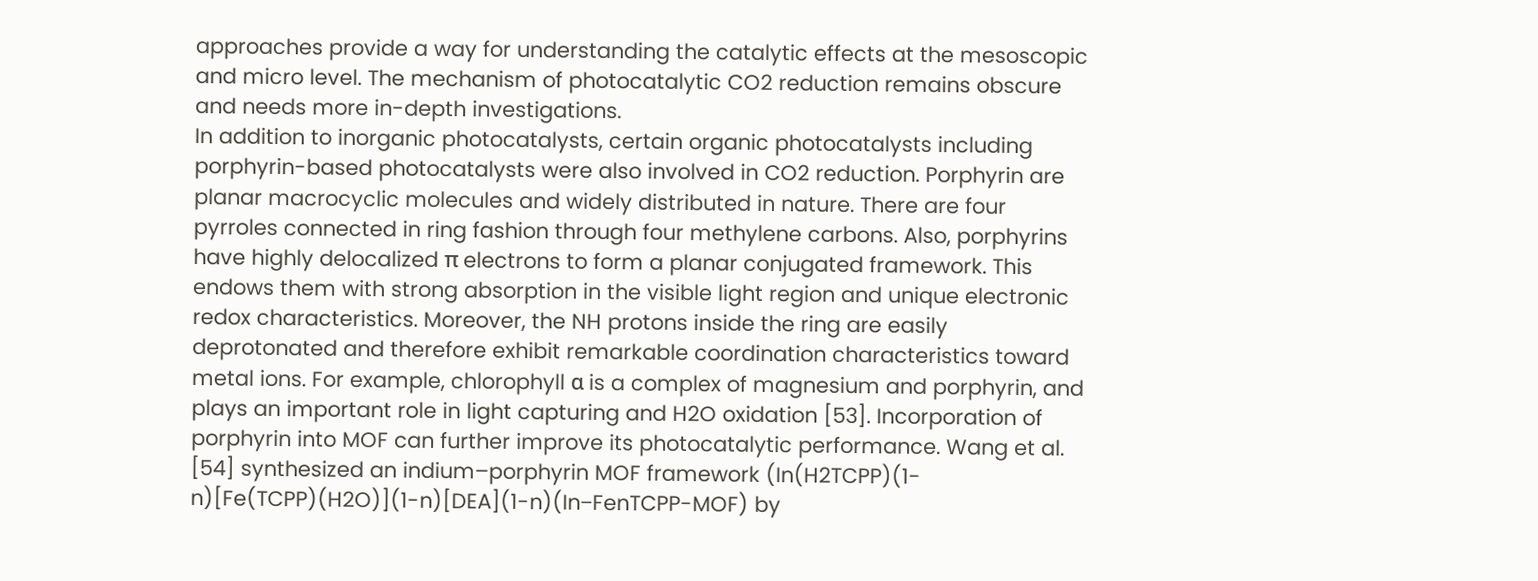approaches provide a way for understanding the catalytic effects at the mesoscopic and micro level. The mechanism of photocatalytic CO2 reduction remains obscure and needs more in-depth investigations.
In addition to inorganic photocatalysts, certain organic photocatalysts including porphyrin-based photocatalysts were also involved in CO2 reduction. Porphyrin are planar macrocyclic molecules and widely distributed in nature. There are four pyrroles connected in ring fashion through four methylene carbons. Also, porphyrins have highly delocalized π electrons to form a planar conjugated framework. This endows them with strong absorption in the visible light region and unique electronic redox characteristics. Moreover, the NH protons inside the ring are easily deprotonated and therefore exhibit remarkable coordination characteristics toward metal ions. For example, chlorophyll α is a complex of magnesium and porphyrin, and plays an important role in light capturing and H2O oxidation [53]. Incorporation of porphyrin into MOF can further improve its photocatalytic performance. Wang et al. [54] synthesized an indium–porphyrin MOF framework (In(H2TCPP)(1-n)[Fe(TCPP)(H2O)](1-n)[DEA](1-n)(In−FenTCPP-MOF) by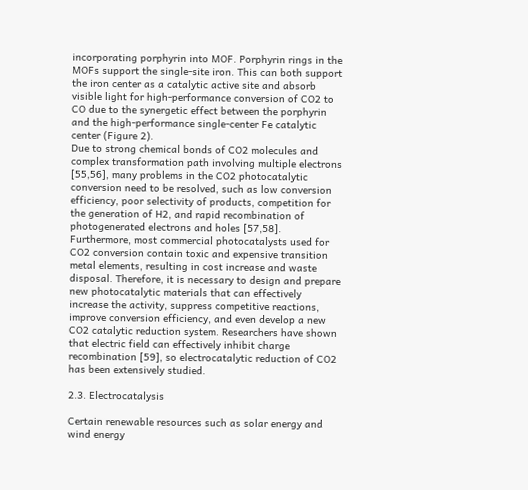incorporating porphyrin into MOF. Porphyrin rings in the MOFs support the single-site iron. This can both support the iron center as a catalytic active site and absorb visible light for high-performance conversion of CO2 to CO due to the synergetic effect between the porphyrin and the high-performance single-center Fe catalytic center (Figure 2).
Due to strong chemical bonds of CO2 molecules and complex transformation path involving multiple electrons [55,56], many problems in the CO2 photocatalytic conversion need to be resolved, such as low conversion efficiency, poor selectivity of products, competition for the generation of H2, and rapid recombination of photogenerated electrons and holes [57,58]. Furthermore, most commercial photocatalysts used for CO2 conversion contain toxic and expensive transition metal elements, resulting in cost increase and waste disposal. Therefore, it is necessary to design and prepare new photocatalytic materials that can effectively increase the activity, suppress competitive reactions, improve conversion efficiency, and even develop a new CO2 catalytic reduction system. Researchers have shown that electric field can effectively inhibit charge recombination [59], so electrocatalytic reduction of CO2 has been extensively studied.

2.3. Electrocatalysis

Certain renewable resources such as solar energy and wind energy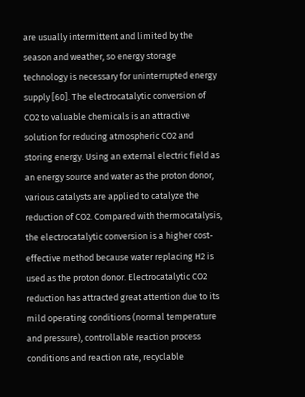are usually intermittent and limited by the season and weather, so energy storage technology is necessary for uninterrupted energy supply [60]. The electrocatalytic conversion of CO2 to valuable chemicals is an attractive solution for reducing atmospheric CO2 and storing energy. Using an external electric field as an energy source and water as the proton donor, various catalysts are applied to catalyze the reduction of CO2. Compared with thermocatalysis, the electrocatalytic conversion is a higher cost-effective method because water replacing H2 is used as the proton donor. Electrocatalytic CO2 reduction has attracted great attention due to its mild operating conditions (normal temperature and pressure), controllable reaction process conditions and reaction rate, recyclable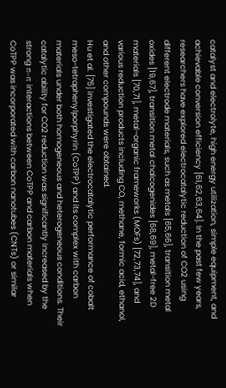catalyst and electrolyte, high energy utilization, simple equipment, and achievable conversion efficiency [61,62,63,64]. In the past few years, researchers have explored electrocatalytic reduction of CO2 using different electrode materials, such as metals [65,66], transition metal oxides [19,67], transition metal chalcogenides [68,69], metal-free 2D materials [70,71], metal–organic frameworks (MOFs) [72,73,74], and various reduction products including CO, methane, formic acid, ethanol, and other compounds were obtained.
Hu et al. [75] investigated the electrocatalytic performance of cobalt meso-tetraphenylporphyrin (CoTPP) and its complex with carbon materials under both homogeneous and heterogeneous conditions. Their catalytic ability for CO2 reduction was significantly increased by the strong π–π interactions between CoTPP and carbon materials when CoTPP was incorporated with carbon nanotubes (CNTs) or similar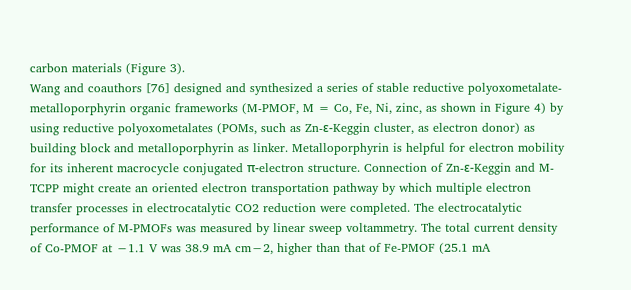carbon materials (Figure 3).
Wang and coauthors [76] designed and synthesized a series of stable reductive polyoxometalate-metalloporphyrin organic frameworks (M-PMOF, M = Co, Fe, Ni, zinc, as shown in Figure 4) by using reductive polyoxometalates (POMs, such as Zn-ε-Keggin cluster, as electron donor) as building block and metalloporphyrin as linker. Metalloporphyrin is helpful for electron mobility for its inherent macrocycle conjugated π-electron structure. Connection of Zn-ε-Keggin and M-TCPP might create an oriented electron transportation pathway by which multiple electron transfer processes in electrocatalytic CO2 reduction were completed. The electrocatalytic performance of M-PMOFs was measured by linear sweep voltammetry. The total current density of Co-PMOF at −1.1 V was 38.9 mA cm−2, higher than that of Fe-PMOF (25.1 mA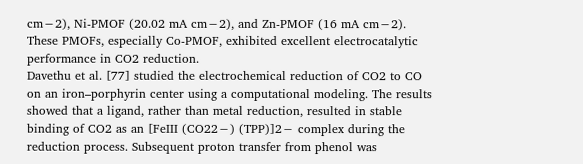cm−2), Ni-PMOF (20.02 mA cm−2), and Zn-PMOF (16 mA cm−2). These PMOFs, especially Co-PMOF, exhibited excellent electrocatalytic performance in CO2 reduction.
Davethu et al. [77] studied the electrochemical reduction of CO2 to CO on an iron–porphyrin center using a computational modeling. The results showed that a ligand, rather than metal reduction, resulted in stable binding of CO2 as an [FeIII (CO22−) (TPP)]2− complex during the reduction process. Subsequent proton transfer from phenol was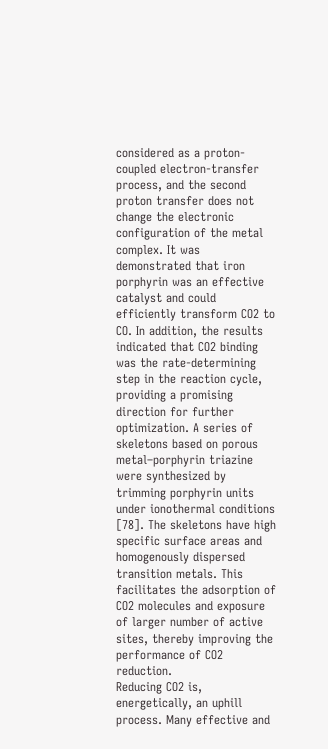considered as a proton-coupled electron-transfer process, and the second proton transfer does not change the electronic configuration of the metal complex. It was demonstrated that iron porphyrin was an effective catalyst and could efficiently transform CO2 to CO. In addition, the results indicated that CO2 binding was the rate-determining step in the reaction cycle, providing a promising direction for further optimization. A series of skeletons based on porous metal–porphyrin triazine were synthesized by trimming porphyrin units under ionothermal conditions [78]. The skeletons have high specific surface areas and homogenously dispersed transition metals. This facilitates the adsorption of CO2 molecules and exposure of larger number of active sites, thereby improving the performance of CO2 reduction.
Reducing CO2 is, energetically, an uphill process. Many effective and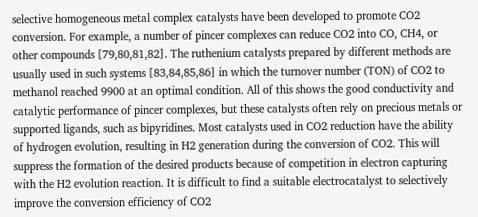selective homogeneous metal complex catalysts have been developed to promote CO2 conversion. For example, a number of pincer complexes can reduce CO2 into CO, CH4, or other compounds [79,80,81,82]. The ruthenium catalysts prepared by different methods are usually used in such systems [83,84,85,86] in which the turnover number (TON) of CO2 to methanol reached 9900 at an optimal condition. All of this shows the good conductivity and catalytic performance of pincer complexes, but these catalysts often rely on precious metals or supported ligands, such as bipyridines. Most catalysts used in CO2 reduction have the ability of hydrogen evolution, resulting in H2 generation during the conversion of CO2. This will suppress the formation of the desired products because of competition in electron capturing with the H2 evolution reaction. It is difficult to find a suitable electrocatalyst to selectively improve the conversion efficiency of CO2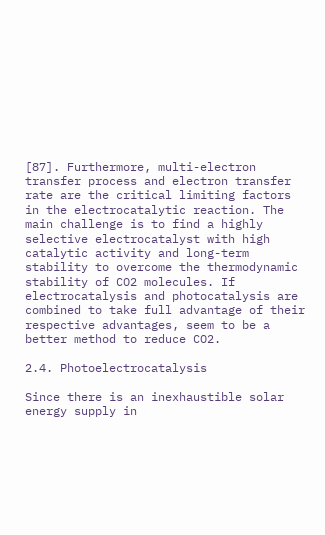[87]. Furthermore, multi-electron transfer process and electron transfer rate are the critical limiting factors in the electrocatalytic reaction. The main challenge is to find a highly selective electrocatalyst with high catalytic activity and long-term stability to overcome the thermodynamic stability of CO2 molecules. If electrocatalysis and photocatalysis are combined to take full advantage of their respective advantages, seem to be a better method to reduce CO2.

2.4. Photoelectrocatalysis

Since there is an inexhaustible solar energy supply in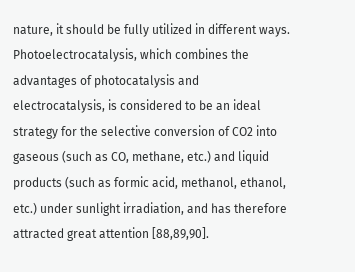nature, it should be fully utilized in different ways. Photoelectrocatalysis, which combines the advantages of photocatalysis and electrocatalysis, is considered to be an ideal strategy for the selective conversion of CO2 into gaseous (such as CO, methane, etc.) and liquid products (such as formic acid, methanol, ethanol, etc.) under sunlight irradiation, and has therefore attracted great attention [88,89,90].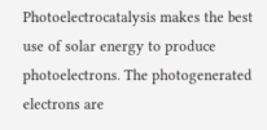Photoelectrocatalysis makes the best use of solar energy to produce photoelectrons. The photogenerated electrons are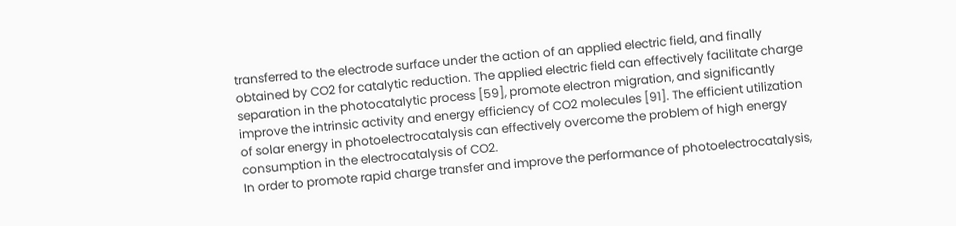transferred to the electrode surface under the action of an applied electric field, and finally obtained by CO2 for catalytic reduction. The applied electric field can effectively facilitate charge separation in the photocatalytic process [59], promote electron migration, and significantly improve the intrinsic activity and energy efficiency of CO2 molecules [91]. The efficient utilization of solar energy in photoelectrocatalysis can effectively overcome the problem of high energy consumption in the electrocatalysis of CO2.
In order to promote rapid charge transfer and improve the performance of photoelectrocatalysis,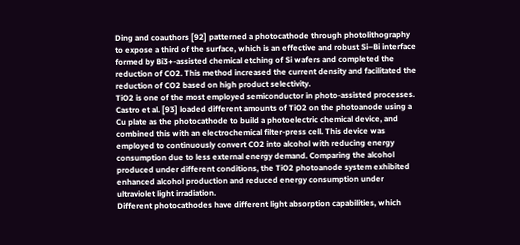Ding and coauthors [92] patterned a photocathode through photolithography to expose a third of the surface, which is an effective and robust Si–Bi interface formed by Bi3+-assisted chemical etching of Si wafers and completed the reduction of CO2. This method increased the current density and facilitated the reduction of CO2 based on high product selectivity.
TiO2 is one of the most employed semiconductor in photo-assisted processes. Castro et al. [93] loaded different amounts of TiO2 on the photoanode using a Cu plate as the photocathode to build a photoelectric chemical device, and combined this with an electrochemical filter-press cell. This device was employed to continuously convert CO2 into alcohol with reducing energy consumption due to less external energy demand. Comparing the alcohol produced under different conditions, the TiO2 photoanode system exhibited enhanced alcohol production and reduced energy consumption under ultraviolet light irradiation.
Different photocathodes have different light absorption capabilities, which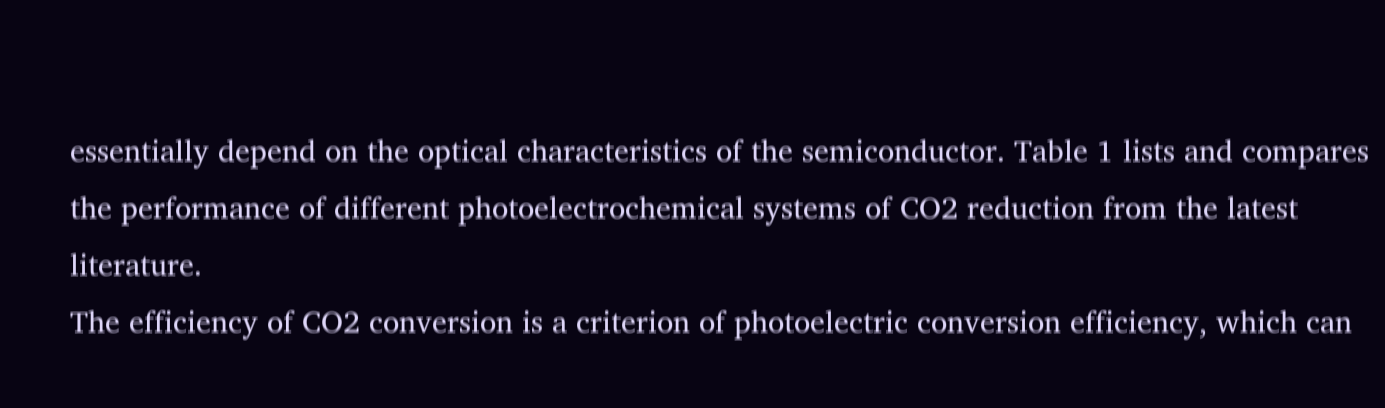essentially depend on the optical characteristics of the semiconductor. Table 1 lists and compares the performance of different photoelectrochemical systems of CO2 reduction from the latest literature.
The efficiency of CO2 conversion is a criterion of photoelectric conversion efficiency, which can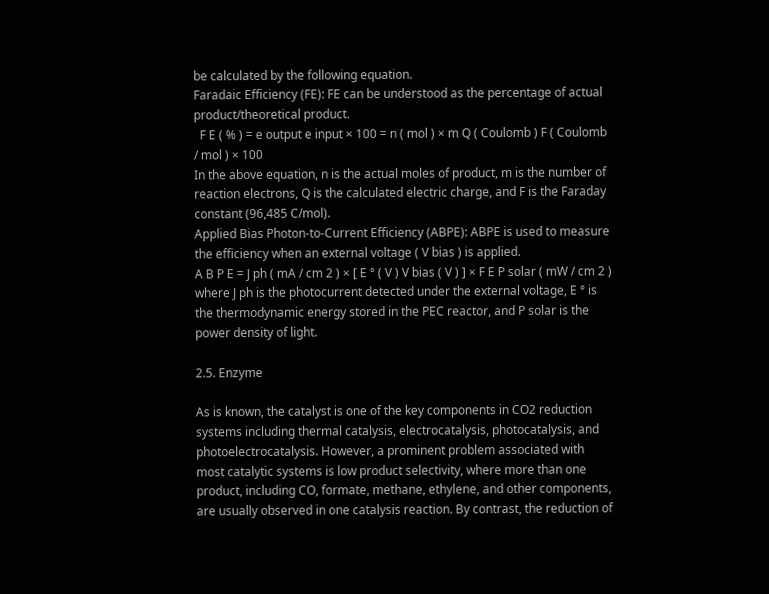be calculated by the following equation.
Faradaic Efficiency (FE): FE can be understood as the percentage of actual product/theoretical product.
  F E ( % ) = e output e input × 100 = n ( mol ) × m Q ( Coulomb ) F ( Coulomb / mol ) × 100
In the above equation, n is the actual moles of product, m is the number of reaction electrons, Q is the calculated electric charge, and F is the Faraday constant (96,485 C/mol).
Applied Bias Photon-to-Current Efficiency (ABPE): ABPE is used to measure the efficiency when an external voltage ( V bias ) is applied.
A B P E = J ph ( mA / cm 2 ) × [ E ° ( V ) V bias ( V ) ] × F E P solar ( mW / cm 2 )
where J ph is the photocurrent detected under the external voltage, E ° is the thermodynamic energy stored in the PEC reactor, and P solar is the power density of light.

2.5. Enzyme

As is known, the catalyst is one of the key components in CO2 reduction systems including thermal catalysis, electrocatalysis, photocatalysis, and photoelectrocatalysis. However, a prominent problem associated with most catalytic systems is low product selectivity, where more than one product, including CO, formate, methane, ethylene, and other components, are usually observed in one catalysis reaction. By contrast, the reduction of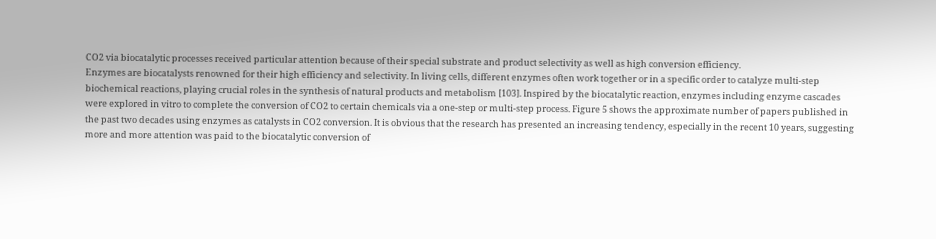CO2 via biocatalytic processes received particular attention because of their special substrate and product selectivity as well as high conversion efficiency.
Enzymes are biocatalysts renowned for their high efficiency and selectivity. In living cells, different enzymes often work together or in a specific order to catalyze multi-step biochemical reactions, playing crucial roles in the synthesis of natural products and metabolism [103]. Inspired by the biocatalytic reaction, enzymes including enzyme cascades were explored in vitro to complete the conversion of CO2 to certain chemicals via a one-step or multi-step process. Figure 5 shows the approximate number of papers published in the past two decades using enzymes as catalysts in CO2 conversion. It is obvious that the research has presented an increasing tendency, especially in the recent 10 years, suggesting more and more attention was paid to the biocatalytic conversion of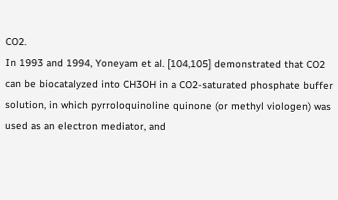CO2.
In 1993 and 1994, Yoneyam et al. [104,105] demonstrated that CO2 can be biocatalyzed into CH3OH in a CO2-saturated phosphate buffer solution, in which pyrroloquinoline quinone (or methyl viologen) was used as an electron mediator, and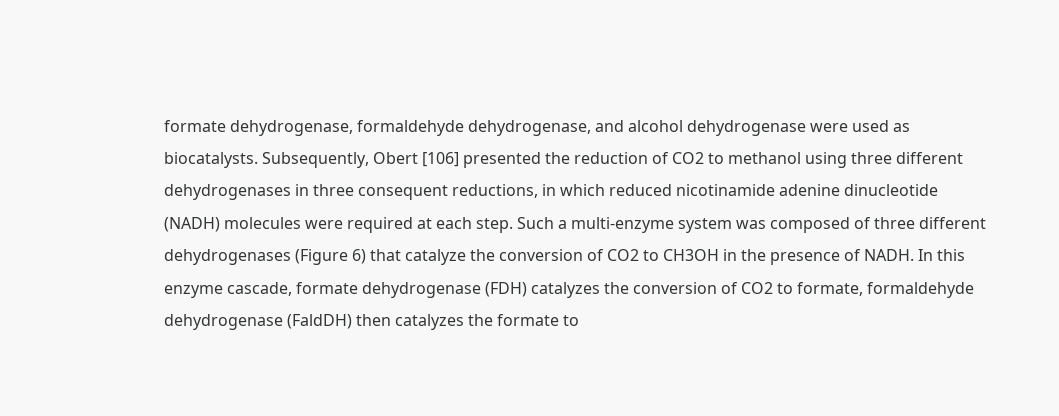formate dehydrogenase, formaldehyde dehydrogenase, and alcohol dehydrogenase were used as biocatalysts. Subsequently, Obert [106] presented the reduction of CO2 to methanol using three different dehydrogenases in three consequent reductions, in which reduced nicotinamide adenine dinucleotide (NADH) molecules were required at each step. Such a multi-enzyme system was composed of three different dehydrogenases (Figure 6) that catalyze the conversion of CO2 to CH3OH in the presence of NADH. In this enzyme cascade, formate dehydrogenase (FDH) catalyzes the conversion of CO2 to formate, formaldehyde dehydrogenase (FaldDH) then catalyzes the formate to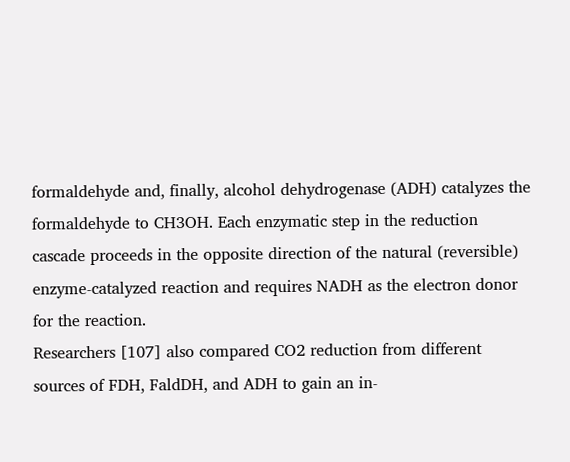formaldehyde and, finally, alcohol dehydrogenase (ADH) catalyzes the formaldehyde to CH3OH. Each enzymatic step in the reduction cascade proceeds in the opposite direction of the natural (reversible) enzyme-catalyzed reaction and requires NADH as the electron donor for the reaction.
Researchers [107] also compared CO2 reduction from different sources of FDH, FaldDH, and ADH to gain an in-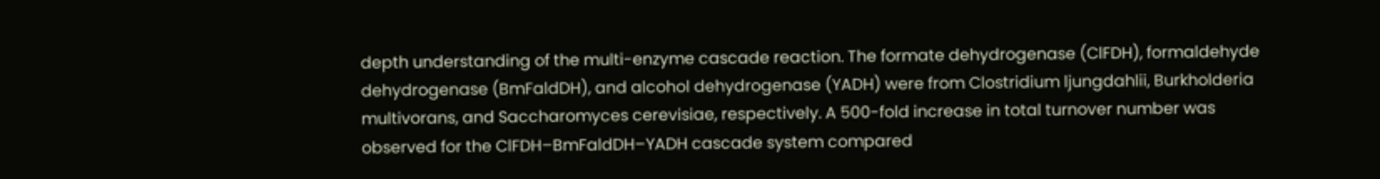depth understanding of the multi-enzyme cascade reaction. The formate dehydrogenase (ClFDH), formaldehyde dehydrogenase (BmFaldDH), and alcohol dehydrogenase (YADH) were from Clostridium ljungdahlii, Burkholderia multivorans, and Saccharomyces cerevisiae, respectively. A 500-fold increase in total turnover number was observed for the ClFDH–BmFaldDH–YADH cascade system compared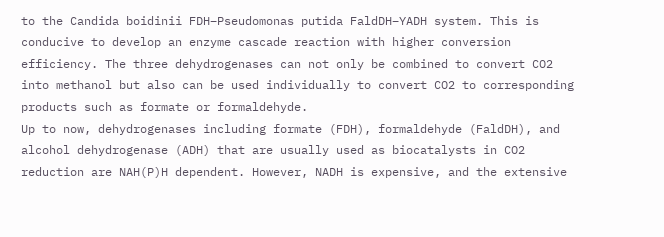to the Candida boidinii FDH–Pseudomonas putida FaldDH–YADH system. This is conducive to develop an enzyme cascade reaction with higher conversion efficiency. The three dehydrogenases can not only be combined to convert CO2 into methanol but also can be used individually to convert CO2 to corresponding products such as formate or formaldehyde.
Up to now, dehydrogenases including formate (FDH), formaldehyde (FaldDH), and alcohol dehydrogenase (ADH) that are usually used as biocatalysts in CO2 reduction are NAH(P)H dependent. However, NADH is expensive, and the extensive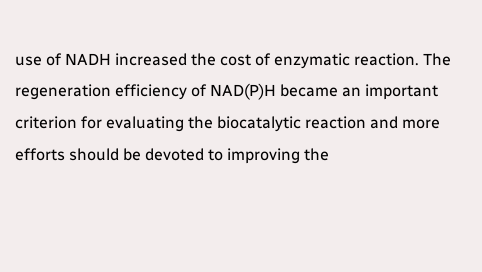use of NADH increased the cost of enzymatic reaction. The regeneration efficiency of NAD(P)H became an important criterion for evaluating the biocatalytic reaction and more efforts should be devoted to improving the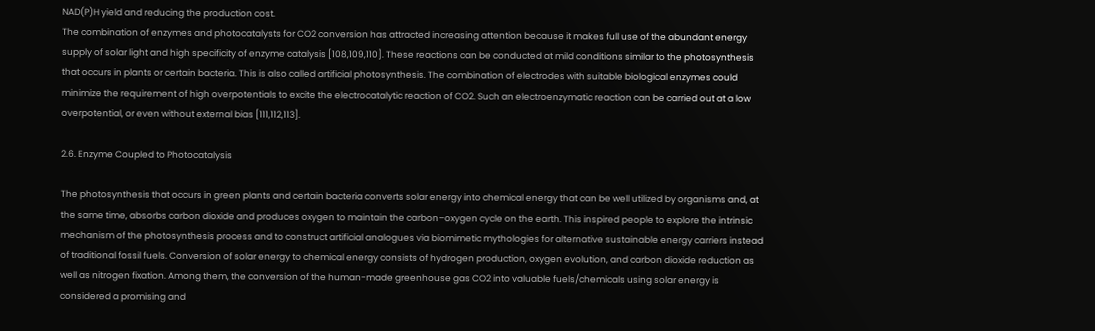NAD(P)H yield and reducing the production cost.
The combination of enzymes and photocatalysts for CO2 conversion has attracted increasing attention because it makes full use of the abundant energy supply of solar light and high specificity of enzyme catalysis [108,109,110]. These reactions can be conducted at mild conditions similar to the photosynthesis that occurs in plants or certain bacteria. This is also called artificial photosynthesis. The combination of electrodes with suitable biological enzymes could minimize the requirement of high overpotentials to excite the electrocatalytic reaction of CO2. Such an electroenzymatic reaction can be carried out at a low overpotential, or even without external bias [111,112,113].

2.6. Enzyme Coupled to Photocatalysis

The photosynthesis that occurs in green plants and certain bacteria converts solar energy into chemical energy that can be well utilized by organisms and, at the same time, absorbs carbon dioxide and produces oxygen to maintain the carbon–oxygen cycle on the earth. This inspired people to explore the intrinsic mechanism of the photosynthesis process and to construct artificial analogues via biomimetic mythologies for alternative sustainable energy carriers instead of traditional fossil fuels. Conversion of solar energy to chemical energy consists of hydrogen production, oxygen evolution, and carbon dioxide reduction as well as nitrogen fixation. Among them, the conversion of the human-made greenhouse gas CO2 into valuable fuels/chemicals using solar energy is considered a promising and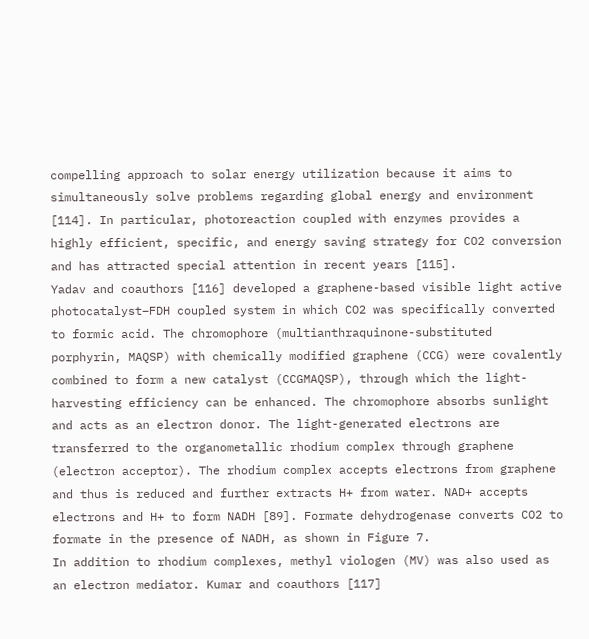compelling approach to solar energy utilization because it aims to simultaneously solve problems regarding global energy and environment [114]. In particular, photoreaction coupled with enzymes provides a highly efficient, specific, and energy saving strategy for CO2 conversion and has attracted special attention in recent years [115].
Yadav and coauthors [116] developed a graphene-based visible light active photocatalyst–FDH coupled system in which CO2 was specifically converted to formic acid. The chromophore (multianthraquinone-substituted porphyrin, MAQSP) with chemically modified graphene (CCG) were covalently combined to form a new catalyst (CCGMAQSP), through which the light-harvesting efficiency can be enhanced. The chromophore absorbs sunlight and acts as an electron donor. The light-generated electrons are transferred to the organometallic rhodium complex through graphene (electron acceptor). The rhodium complex accepts electrons from graphene and thus is reduced and further extracts H+ from water. NAD+ accepts electrons and H+ to form NADH [89]. Formate dehydrogenase converts CO2 to formate in the presence of NADH, as shown in Figure 7.
In addition to rhodium complexes, methyl viologen (MV) was also used as an electron mediator. Kumar and coauthors [117]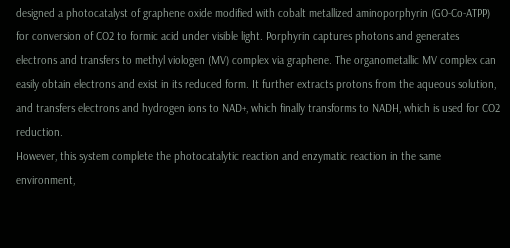designed a photocatalyst of graphene oxide modified with cobalt metallized aminoporphyrin (GO-Co-ATPP) for conversion of CO2 to formic acid under visible light. Porphyrin captures photons and generates electrons and transfers to methyl viologen (MV) complex via graphene. The organometallic MV complex can easily obtain electrons and exist in its reduced form. It further extracts protons from the aqueous solution, and transfers electrons and hydrogen ions to NAD+, which finally transforms to NADH, which is used for CO2 reduction.
However, this system complete the photocatalytic reaction and enzymatic reaction in the same environment,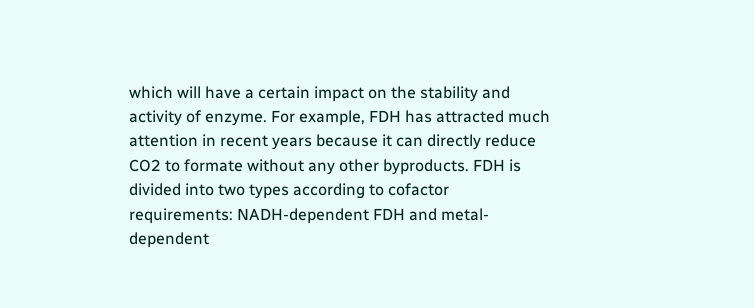which will have a certain impact on the stability and activity of enzyme. For example, FDH has attracted much attention in recent years because it can directly reduce CO2 to formate without any other byproducts. FDH is divided into two types according to cofactor requirements: NADH-dependent FDH and metal-dependent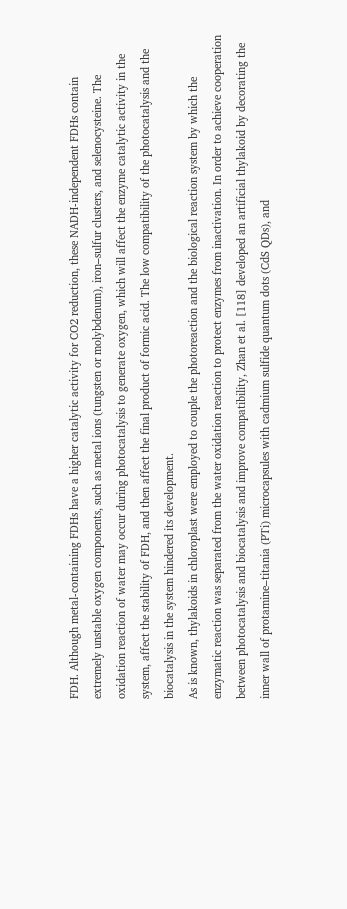FDH. Although metal-containing FDHs have a higher catalytic activity for CO2 reduction, these NADH-independent FDHs contain extremely unstable oxygen components, such as metal ions (tungsten or molybdenum), iron–sulfur clusters, and selenocysteine. The oxidation reaction of water may occur during photocatalysis to generate oxygen, which will affect the enzyme catalytic activity in the system, affect the stability of FDH, and then affect the final product of formic acid. The low compatibility of the photocatalysis and the biocatalysis in the system hindered its development.
As is known, thylakoids in chloroplast were employed to couple the photoreaction and the biological reaction system by which the enzymatic reaction was separated from the water oxidation reaction to protect enzymes from inactivation. In order to achieve cooperation between photocatalysis and biocatalysis and improve compatibility, Zhan et al. [118] developed an artificial thylakoid by decorating the inner wall of protamine–titania (PTi) microcapsules with cadmium sulfide quantum dots (CdS QDs), and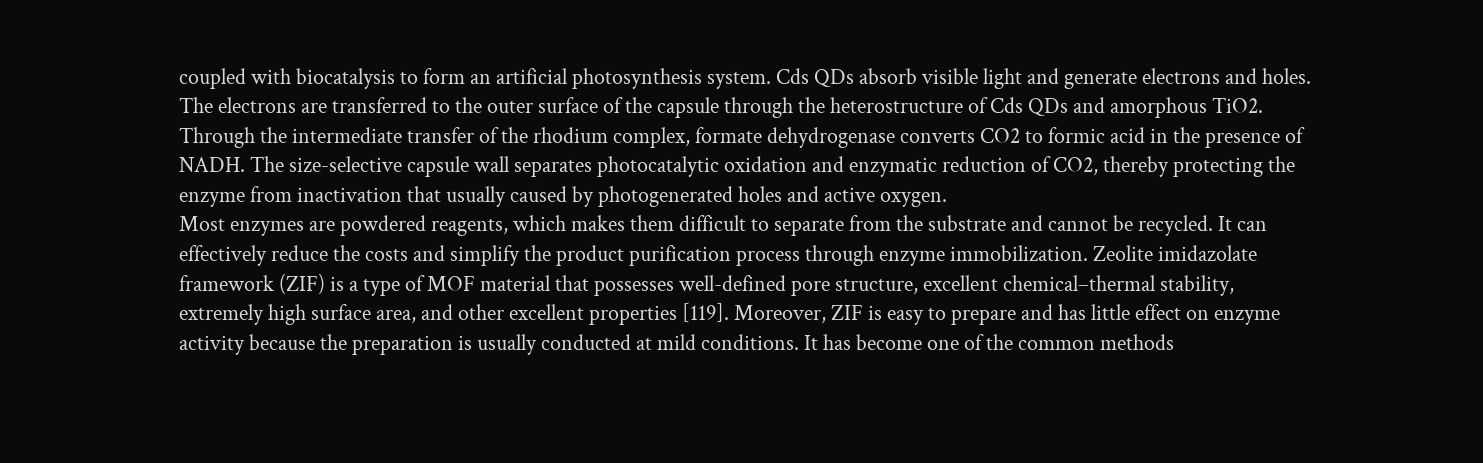coupled with biocatalysis to form an artificial photosynthesis system. Cds QDs absorb visible light and generate electrons and holes. The electrons are transferred to the outer surface of the capsule through the heterostructure of Cds QDs and amorphous TiO2. Through the intermediate transfer of the rhodium complex, formate dehydrogenase converts CO2 to formic acid in the presence of NADH. The size-selective capsule wall separates photocatalytic oxidation and enzymatic reduction of CO2, thereby protecting the enzyme from inactivation that usually caused by photogenerated holes and active oxygen.
Most enzymes are powdered reagents, which makes them difficult to separate from the substrate and cannot be recycled. It can effectively reduce the costs and simplify the product purification process through enzyme immobilization. Zeolite imidazolate framework (ZIF) is a type of MOF material that possesses well-defined pore structure, excellent chemical–thermal stability, extremely high surface area, and other excellent properties [119]. Moreover, ZIF is easy to prepare and has little effect on enzyme activity because the preparation is usually conducted at mild conditions. It has become one of the common methods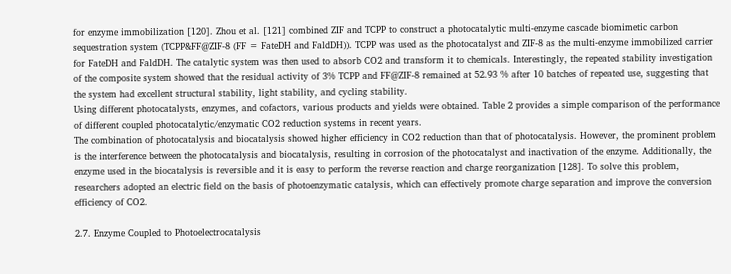for enzyme immobilization [120]. Zhou et al. [121] combined ZIF and TCPP to construct a photocatalytic multi-enzyme cascade biomimetic carbon sequestration system (TCPP&FF@ZIF-8 (FF = FateDH and FaldDH)). TCPP was used as the photocatalyst and ZIF-8 as the multi-enzyme immobilized carrier for FateDH and FaldDH. The catalytic system was then used to absorb CO2 and transform it to chemicals. Interestingly, the repeated stability investigation of the composite system showed that the residual activity of 3% TCPP and FF@ZIF-8 remained at 52.93 % after 10 batches of repeated use, suggesting that the system had excellent structural stability, light stability, and cycling stability.
Using different photocatalysts, enzymes, and cofactors, various products and yields were obtained. Table 2 provides a simple comparison of the performance of different coupled photocatalytic/enzymatic CO2 reduction systems in recent years.
The combination of photocatalysis and biocatalysis showed higher efficiency in CO2 reduction than that of photocatalysis. However, the prominent problem is the interference between the photocatalysis and biocatalysis, resulting in corrosion of the photocatalyst and inactivation of the enzyme. Additionally, the enzyme used in the biocatalysis is reversible and it is easy to perform the reverse reaction and charge reorganization [128]. To solve this problem, researchers adopted an electric field on the basis of photoenzymatic catalysis, which can effectively promote charge separation and improve the conversion efficiency of CO2.

2.7. Enzyme Coupled to Photoelectrocatalysis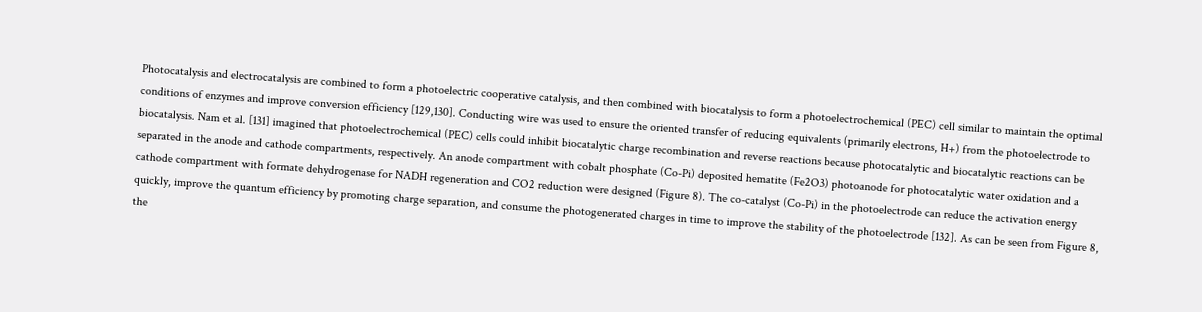Photocatalysis and electrocatalysis are combined to form a photoelectric cooperative catalysis, and then combined with biocatalysis to form a photoelectrochemical (PEC) cell similar to maintain the optimal conditions of enzymes and improve conversion efficiency [129,130]. Conducting wire was used to ensure the oriented transfer of reducing equivalents (primarily electrons, H+) from the photoelectrode to biocatalysis. Nam et al. [131] imagined that photoelectrochemical (PEC) cells could inhibit biocatalytic charge recombination and reverse reactions because photocatalytic and biocatalytic reactions can be separated in the anode and cathode compartments, respectively. An anode compartment with cobalt phosphate (Co-Pi) deposited hematite (Fe2O3) photoanode for photocatalytic water oxidation and a cathode compartment with formate dehydrogenase for NADH regeneration and CO2 reduction were designed (Figure 8). The co-catalyst (Co-Pi) in the photoelectrode can reduce the activation energy quickly, improve the quantum efficiency by promoting charge separation, and consume the photogenerated charges in time to improve the stability of the photoelectrode [132]. As can be seen from Figure 8, the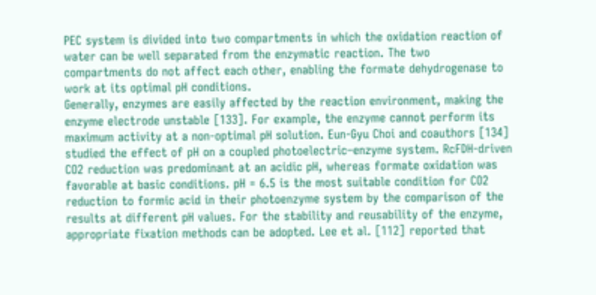PEC system is divided into two compartments in which the oxidation reaction of water can be well separated from the enzymatic reaction. The two compartments do not affect each other, enabling the formate dehydrogenase to work at its optimal pH conditions.
Generally, enzymes are easily affected by the reaction environment, making the enzyme electrode unstable [133]. For example, the enzyme cannot perform its maximum activity at a non-optimal pH solution. Eun-Gyu Choi and coauthors [134] studied the effect of pH on a coupled photoelectric–enzyme system. RcFDH-driven CO2 reduction was predominant at an acidic pH, whereas formate oxidation was favorable at basic conditions. pH = 6.5 is the most suitable condition for CO2 reduction to formic acid in their photoenzyme system by the comparison of the results at different pH values. For the stability and reusability of the enzyme, appropriate fixation methods can be adopted. Lee et al. [112] reported that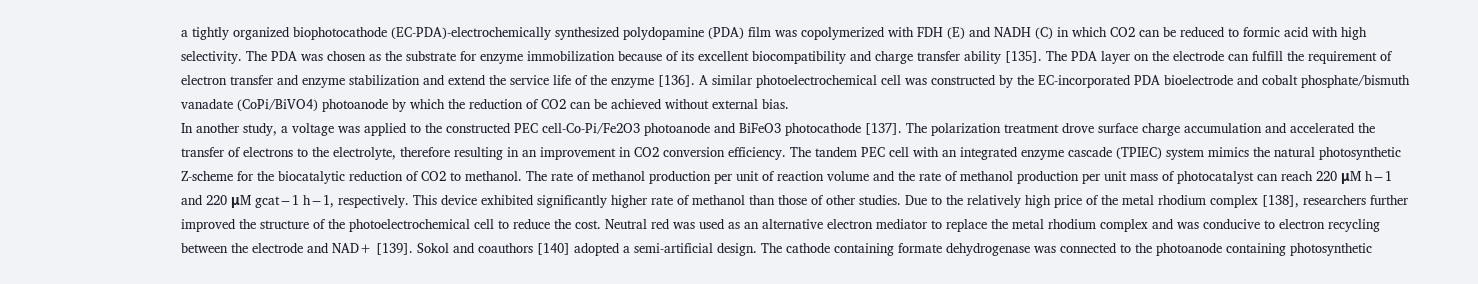a tightly organized biophotocathode (EC-PDA)-electrochemically synthesized polydopamine (PDA) film was copolymerized with FDH (E) and NADH (C) in which CO2 can be reduced to formic acid with high selectivity. The PDA was chosen as the substrate for enzyme immobilization because of its excellent biocompatibility and charge transfer ability [135]. The PDA layer on the electrode can fulfill the requirement of electron transfer and enzyme stabilization and extend the service life of the enzyme [136]. A similar photoelectrochemical cell was constructed by the EC-incorporated PDA bioelectrode and cobalt phosphate/bismuth vanadate (CoPi/BiVO4) photoanode by which the reduction of CO2 can be achieved without external bias.
In another study, a voltage was applied to the constructed PEC cell-Co-Pi/Fe2O3 photoanode and BiFeO3 photocathode [137]. The polarization treatment drove surface charge accumulation and accelerated the transfer of electrons to the electrolyte, therefore resulting in an improvement in CO2 conversion efficiency. The tandem PEC cell with an integrated enzyme cascade (TPIEC) system mimics the natural photosynthetic Z-scheme for the biocatalytic reduction of CO2 to methanol. The rate of methanol production per unit of reaction volume and the rate of methanol production per unit mass of photocatalyst can reach 220 μM h−1 and 220 μM gcat−1 h−1, respectively. This device exhibited significantly higher rate of methanol than those of other studies. Due to the relatively high price of the metal rhodium complex [138], researchers further improved the structure of the photoelectrochemical cell to reduce the cost. Neutral red was used as an alternative electron mediator to replace the metal rhodium complex and was conducive to electron recycling between the electrode and NAD+ [139]. Sokol and coauthors [140] adopted a semi-artificial design. The cathode containing formate dehydrogenase was connected to the photoanode containing photosynthetic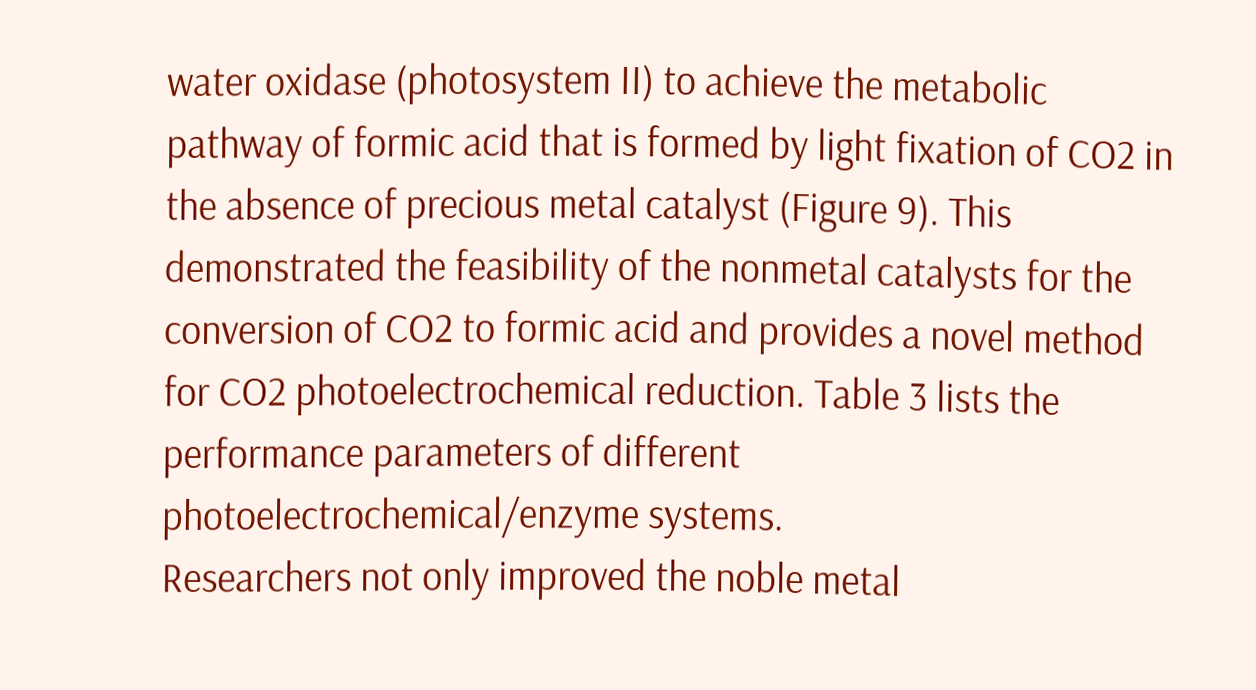water oxidase (photosystem II) to achieve the metabolic pathway of formic acid that is formed by light fixation of CO2 in the absence of precious metal catalyst (Figure 9). This demonstrated the feasibility of the nonmetal catalysts for the conversion of CO2 to formic acid and provides a novel method for CO2 photoelectrochemical reduction. Table 3 lists the performance parameters of different photoelectrochemical/enzyme systems.
Researchers not only improved the noble metal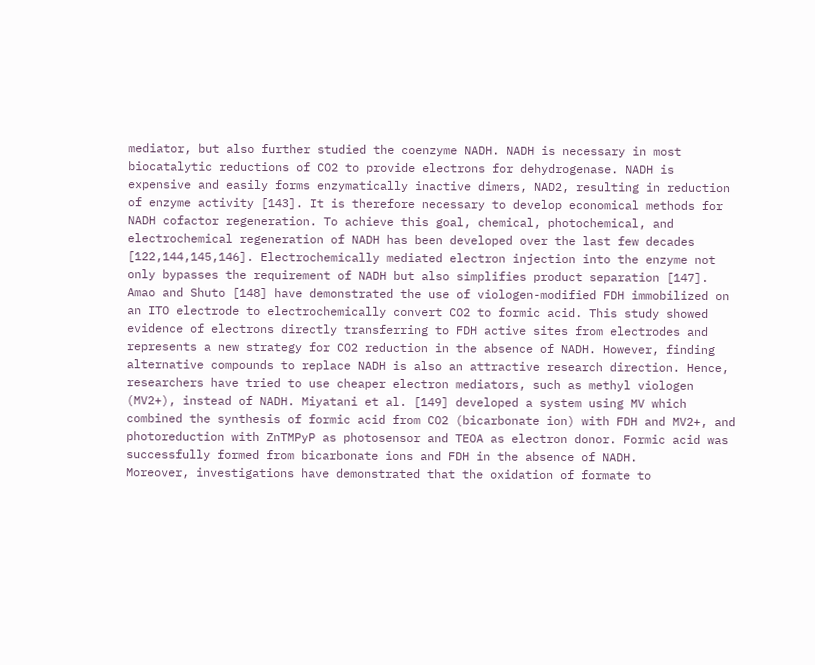mediator, but also further studied the coenzyme NADH. NADH is necessary in most biocatalytic reductions of CO2 to provide electrons for dehydrogenase. NADH is expensive and easily forms enzymatically inactive dimers, NAD2, resulting in reduction of enzyme activity [143]. It is therefore necessary to develop economical methods for NADH cofactor regeneration. To achieve this goal, chemical, photochemical, and electrochemical regeneration of NADH has been developed over the last few decades [122,144,145,146]. Electrochemically mediated electron injection into the enzyme not only bypasses the requirement of NADH but also simplifies product separation [147]. Amao and Shuto [148] have demonstrated the use of viologen-modified FDH immobilized on an ITO electrode to electrochemically convert CO2 to formic acid. This study showed evidence of electrons directly transferring to FDH active sites from electrodes and represents a new strategy for CO2 reduction in the absence of NADH. However, finding alternative compounds to replace NADH is also an attractive research direction. Hence, researchers have tried to use cheaper electron mediators, such as methyl viologen (MV2+), instead of NADH. Miyatani et al. [149] developed a system using MV which combined the synthesis of formic acid from CO2 (bicarbonate ion) with FDH and MV2+, and photoreduction with ZnTMPyP as photosensor and TEOA as electron donor. Formic acid was successfully formed from bicarbonate ions and FDH in the absence of NADH.
Moreover, investigations have demonstrated that the oxidation of formate to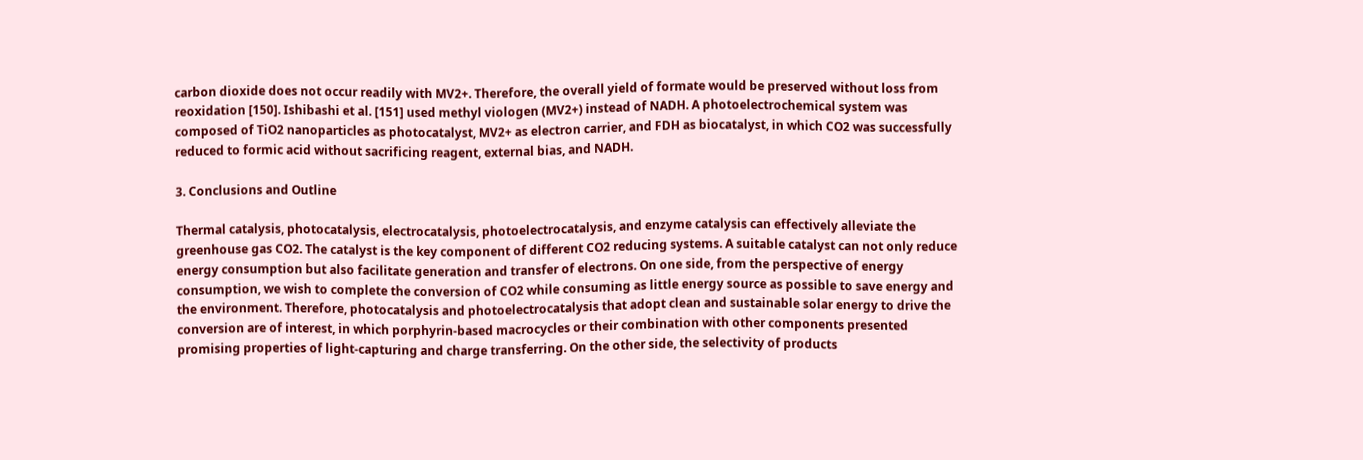carbon dioxide does not occur readily with MV2+. Therefore, the overall yield of formate would be preserved without loss from reoxidation [150]. Ishibashi et al. [151] used methyl viologen (MV2+) instead of NADH. A photoelectrochemical system was composed of TiO2 nanoparticles as photocatalyst, MV2+ as electron carrier, and FDH as biocatalyst, in which CO2 was successfully reduced to formic acid without sacrificing reagent, external bias, and NADH.

3. Conclusions and Outline

Thermal catalysis, photocatalysis, electrocatalysis, photoelectrocatalysis, and enzyme catalysis can effectively alleviate the greenhouse gas CO2. The catalyst is the key component of different CO2 reducing systems. A suitable catalyst can not only reduce energy consumption but also facilitate generation and transfer of electrons. On one side, from the perspective of energy consumption, we wish to complete the conversion of CO2 while consuming as little energy source as possible to save energy and the environment. Therefore, photocatalysis and photoelectrocatalysis that adopt clean and sustainable solar energy to drive the conversion are of interest, in which porphyrin-based macrocycles or their combination with other components presented promising properties of light-capturing and charge transferring. On the other side, the selectivity of products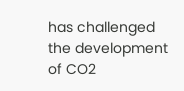has challenged the development of CO2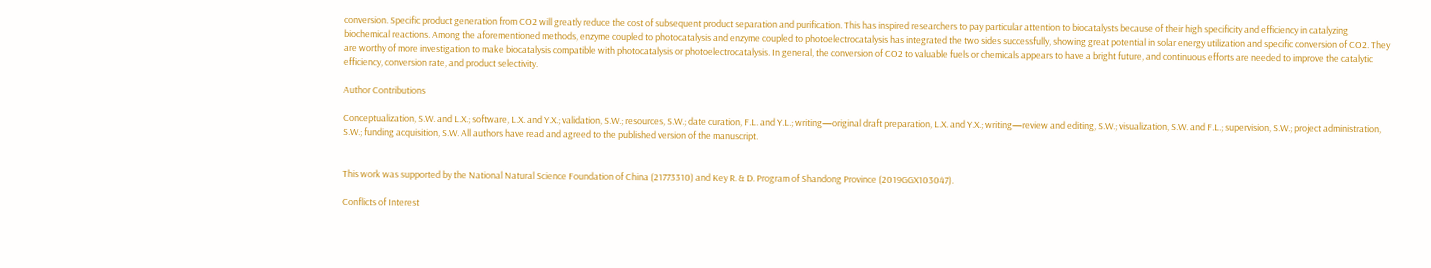conversion. Specific product generation from CO2 will greatly reduce the cost of subsequent product separation and purification. This has inspired researchers to pay particular attention to biocatalysts because of their high specificity and efficiency in catalyzing biochemical reactions. Among the aforementioned methods, enzyme coupled to photocatalysis and enzyme coupled to photoelectrocatalysis has integrated the two sides successfully, showing great potential in solar energy utilization and specific conversion of CO2. They are worthy of more investigation to make biocatalysis compatible with photocatalysis or photoelectrocatalysis. In general, the conversion of CO2 to valuable fuels or chemicals appears to have a bright future, and continuous efforts are needed to improve the catalytic efficiency, conversion rate, and product selectivity.

Author Contributions

Conceptualization, S.W. and L.X.; software, L.X. and Y.X.; validation, S.W.; resources, S.W.; date curation, F.L. and Y.L.; writing—original draft preparation, L.X. and Y.X.; writing—review and editing, S.W.; visualization, S.W. and F.L.; supervision, S.W.; project administration, S.W.; funding acquisition, S.W. All authors have read and agreed to the published version of the manuscript.


This work was supported by the National Natural Science Foundation of China (21773310) and Key R. & D. Program of Shandong Province (2019GGX103047).

Conflicts of Interest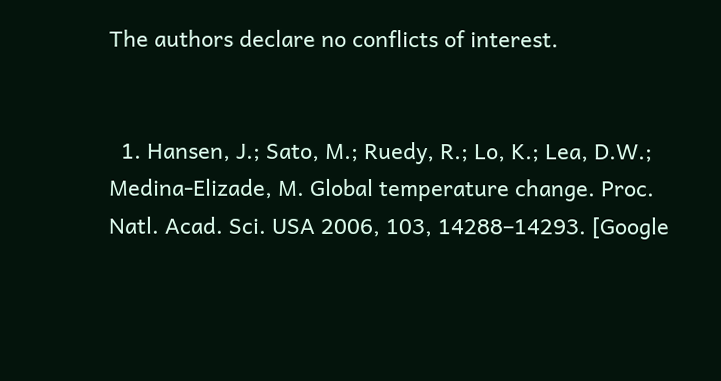The authors declare no conflicts of interest.


  1. Hansen, J.; Sato, M.; Ruedy, R.; Lo, K.; Lea, D.W.; Medina-Elizade, M. Global temperature change. Proc. Natl. Acad. Sci. USA 2006, 103, 14288–14293. [Google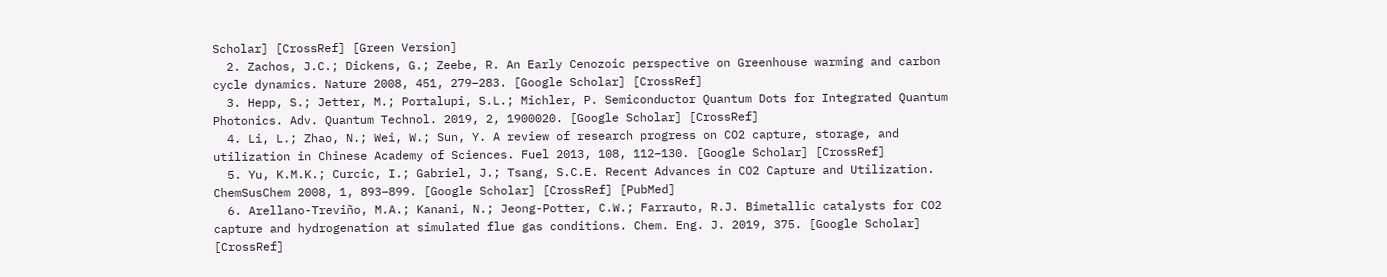Scholar] [CrossRef] [Green Version]
  2. Zachos, J.C.; Dickens, G.; Zeebe, R. An Early Cenozoic perspective on Greenhouse warming and carbon cycle dynamics. Nature 2008, 451, 279–283. [Google Scholar] [CrossRef]
  3. Hepp, S.; Jetter, M.; Portalupi, S.L.; Michler, P. Semiconductor Quantum Dots for Integrated Quantum Photonics. Adv. Quantum Technol. 2019, 2, 1900020. [Google Scholar] [CrossRef]
  4. Li, L.; Zhao, N.; Wei, W.; Sun, Y. A review of research progress on CO2 capture, storage, and utilization in Chinese Academy of Sciences. Fuel 2013, 108, 112–130. [Google Scholar] [CrossRef]
  5. Yu, K.M.K.; Curcic, I.; Gabriel, J.; Tsang, S.C.E. Recent Advances in CO2 Capture and Utilization. ChemSusChem 2008, 1, 893–899. [Google Scholar] [CrossRef] [PubMed]
  6. Arellano-Treviño, M.A.; Kanani, N.; Jeong-Potter, C.W.; Farrauto, R.J. Bimetallic catalysts for CO2 capture and hydrogenation at simulated flue gas conditions. Chem. Eng. J. 2019, 375. [Google Scholar] [CrossRef]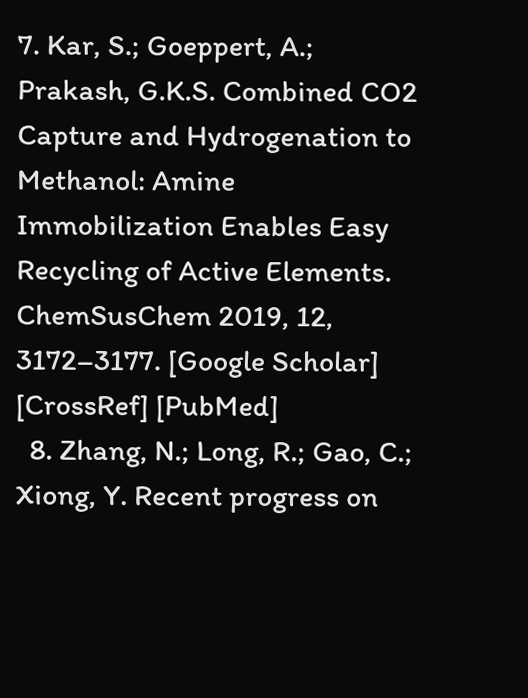7. Kar, S.; Goeppert, A.; Prakash, G.K.S. Combined CO2 Capture and Hydrogenation to Methanol: Amine Immobilization Enables Easy Recycling of Active Elements. ChemSusChem 2019, 12, 3172–3177. [Google Scholar] [CrossRef] [PubMed]
  8. Zhang, N.; Long, R.; Gao, C.; Xiong, Y. Recent progress on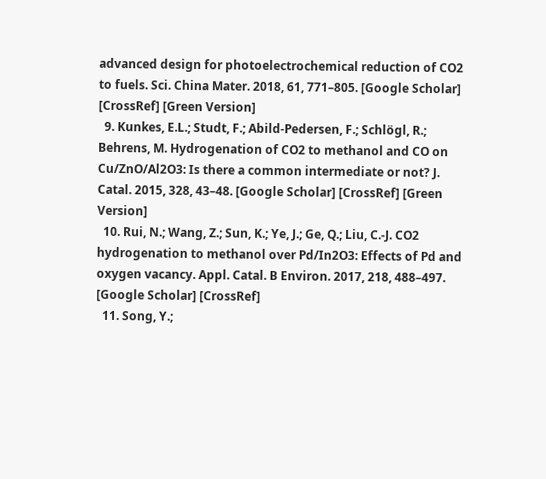advanced design for photoelectrochemical reduction of CO2 to fuels. Sci. China Mater. 2018, 61, 771–805. [Google Scholar] [CrossRef] [Green Version]
  9. Kunkes, E.L.; Studt, F.; Abild-Pedersen, F.; Schlögl, R.; Behrens, M. Hydrogenation of CO2 to methanol and CO on Cu/ZnO/Al2O3: Is there a common intermediate or not? J. Catal. 2015, 328, 43–48. [Google Scholar] [CrossRef] [Green Version]
  10. Rui, N.; Wang, Z.; Sun, K.; Ye, J.; Ge, Q.; Liu, C.-J. CO2 hydrogenation to methanol over Pd/In2O3: Effects of Pd and oxygen vacancy. Appl. Catal. B Environ. 2017, 218, 488–497. [Google Scholar] [CrossRef]
  11. Song, Y.;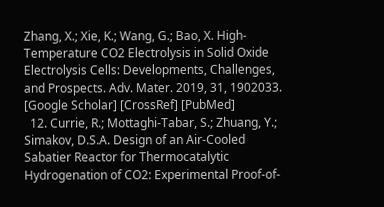Zhang, X.; Xie, K.; Wang, G.; Bao, X. High-Temperature CO2 Electrolysis in Solid Oxide Electrolysis Cells: Developments, Challenges, and Prospects. Adv. Mater. 2019, 31, 1902033. [Google Scholar] [CrossRef] [PubMed]
  12. Currie, R.; Mottaghi-Tabar, S.; Zhuang, Y.; Simakov, D.S.A. Design of an Air-Cooled Sabatier Reactor for Thermocatalytic Hydrogenation of CO2: Experimental Proof-of-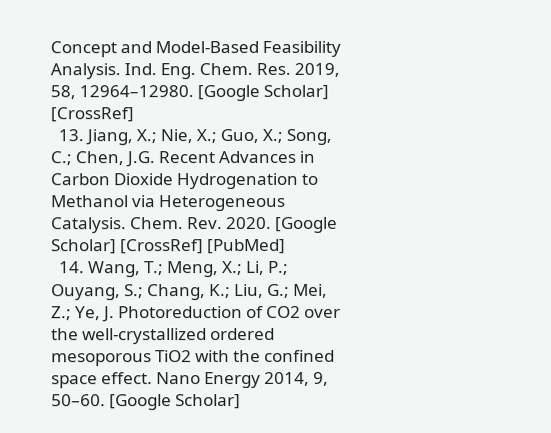Concept and Model-Based Feasibility Analysis. Ind. Eng. Chem. Res. 2019, 58, 12964–12980. [Google Scholar] [CrossRef]
  13. Jiang, X.; Nie, X.; Guo, X.; Song, C.; Chen, J.G. Recent Advances in Carbon Dioxide Hydrogenation to Methanol via Heterogeneous Catalysis. Chem. Rev. 2020. [Google Scholar] [CrossRef] [PubMed]
  14. Wang, T.; Meng, X.; Li, P.; Ouyang, S.; Chang, K.; Liu, G.; Mei, Z.; Ye, J. Photoreduction of CO2 over the well-crystallized ordered mesoporous TiO2 with the confined space effect. Nano Energy 2014, 9, 50–60. [Google Scholar]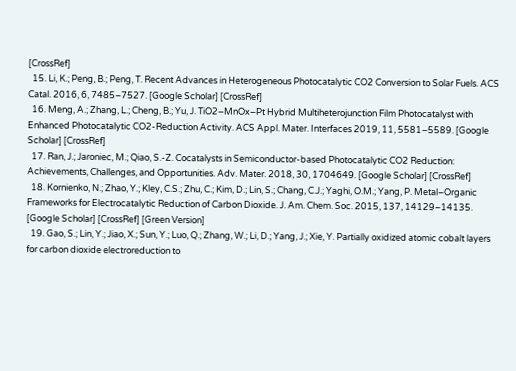[CrossRef]
  15. Li, K.; Peng, B.; Peng, T. Recent Advances in Heterogeneous Photocatalytic CO2 Conversion to Solar Fuels. ACS Catal. 2016, 6, 7485–7527. [Google Scholar] [CrossRef]
  16. Meng, A.; Zhang, L.; Cheng, B.; Yu, J. TiO2–MnOx–Pt Hybrid Multiheterojunction Film Photocatalyst with Enhanced Photocatalytic CO2-Reduction Activity. ACS Appl. Mater. Interfaces 2019, 11, 5581–5589. [Google Scholar] [CrossRef]
  17. Ran, J.; Jaroniec, M.; Qiao, S.-Z. Cocatalysts in Semiconductor-based Photocatalytic CO2 Reduction: Achievements, Challenges, and Opportunities. Adv. Mater. 2018, 30, 1704649. [Google Scholar] [CrossRef]
  18. Kornienko, N.; Zhao, Y.; Kley, C.S.; Zhu, C.; Kim, D.; Lin, S.; Chang, C.J.; Yaghi, O.M.; Yang, P. Metal–Organic Frameworks for Electrocatalytic Reduction of Carbon Dioxide. J. Am. Chem. Soc. 2015, 137, 14129–14135. [Google Scholar] [CrossRef] [Green Version]
  19. Gao, S.; Lin, Y.; Jiao, X.; Sun, Y.; Luo, Q.; Zhang, W.; Li, D.; Yang, J.; Xie, Y. Partially oxidized atomic cobalt layers for carbon dioxide electroreduction to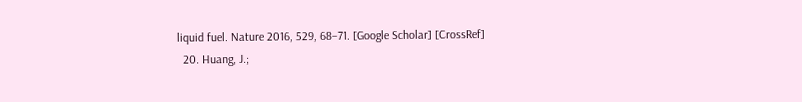liquid fuel. Nature 2016, 529, 68–71. [Google Scholar] [CrossRef]
  20. Huang, J.;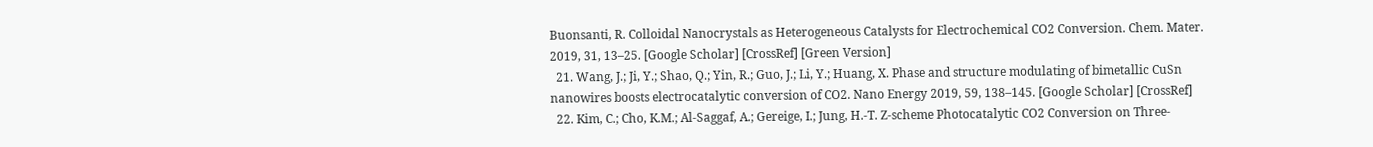Buonsanti, R. Colloidal Nanocrystals as Heterogeneous Catalysts for Electrochemical CO2 Conversion. Chem. Mater. 2019, 31, 13–25. [Google Scholar] [CrossRef] [Green Version]
  21. Wang, J.; Ji, Y.; Shao, Q.; Yin, R.; Guo, J.; Li, Y.; Huang, X. Phase and structure modulating of bimetallic CuSn nanowires boosts electrocatalytic conversion of CO2. Nano Energy 2019, 59, 138–145. [Google Scholar] [CrossRef]
  22. Kim, C.; Cho, K.M.; Al-Saggaf, A.; Gereige, I.; Jung, H.-T. Z-scheme Photocatalytic CO2 Conversion on Three-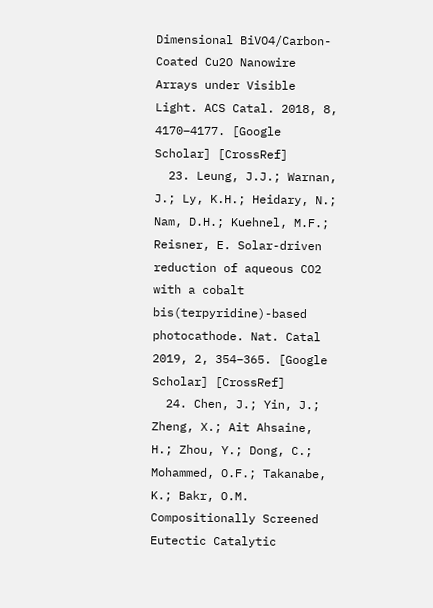Dimensional BiVO4/Carbon-Coated Cu2O Nanowire Arrays under Visible Light. ACS Catal. 2018, 8, 4170–4177. [Google Scholar] [CrossRef]
  23. Leung, J.J.; Warnan, J.; Ly, K.H.; Heidary, N.; Nam, D.H.; Kuehnel, M.F.; Reisner, E. Solar-driven reduction of aqueous CO2 with a cobalt bis(terpyridine)-based photocathode. Nat. Catal 2019, 2, 354–365. [Google Scholar] [CrossRef]
  24. Chen, J.; Yin, J.; Zheng, X.; Ait Ahsaine, H.; Zhou, Y.; Dong, C.; Mohammed, O.F.; Takanabe, K.; Bakr, O.M. Compositionally Screened Eutectic Catalytic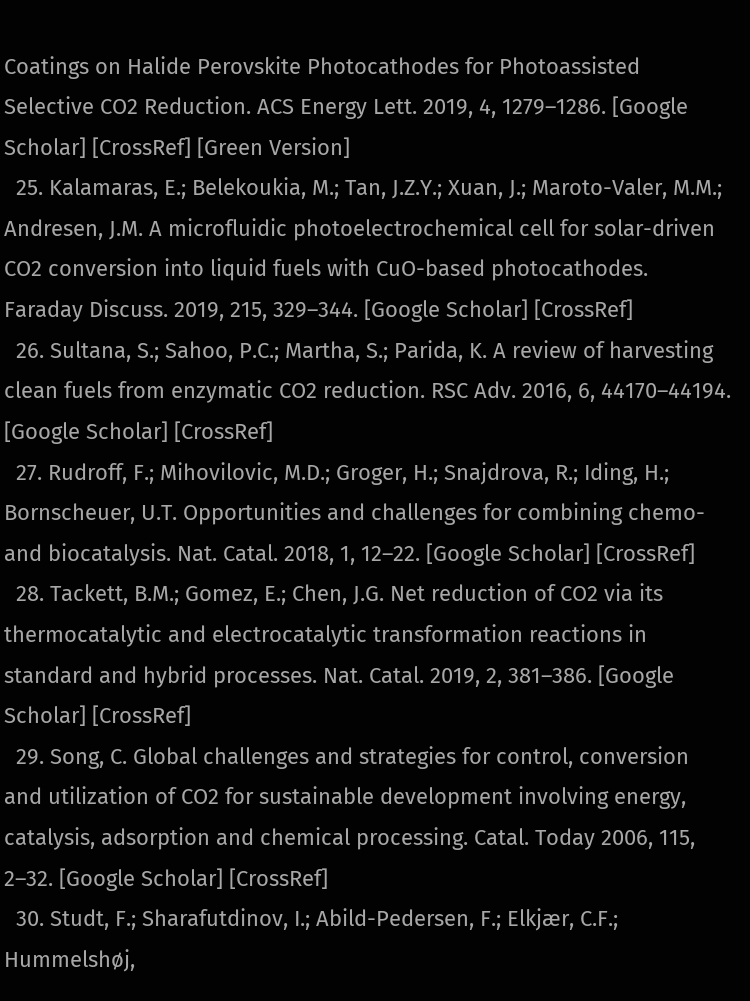Coatings on Halide Perovskite Photocathodes for Photoassisted Selective CO2 Reduction. ACS Energy Lett. 2019, 4, 1279–1286. [Google Scholar] [CrossRef] [Green Version]
  25. Kalamaras, E.; Belekoukia, M.; Tan, J.Z.Y.; Xuan, J.; Maroto-Valer, M.M.; Andresen, J.M. A microfluidic photoelectrochemical cell for solar-driven CO2 conversion into liquid fuels with CuO-based photocathodes. Faraday Discuss. 2019, 215, 329–344. [Google Scholar] [CrossRef]
  26. Sultana, S.; Sahoo, P.C.; Martha, S.; Parida, K. A review of harvesting clean fuels from enzymatic CO2 reduction. RSC Adv. 2016, 6, 44170–44194. [Google Scholar] [CrossRef]
  27. Rudroff, F.; Mihovilovic, M.D.; Groger, H.; Snajdrova, R.; Iding, H.; Bornscheuer, U.T. Opportunities and challenges for combining chemo- and biocatalysis. Nat. Catal. 2018, 1, 12–22. [Google Scholar] [CrossRef]
  28. Tackett, B.M.; Gomez, E.; Chen, J.G. Net reduction of CO2 via its thermocatalytic and electrocatalytic transformation reactions in standard and hybrid processes. Nat. Catal. 2019, 2, 381–386. [Google Scholar] [CrossRef]
  29. Song, C. Global challenges and strategies for control, conversion and utilization of CO2 for sustainable development involving energy, catalysis, adsorption and chemical processing. Catal. Today 2006, 115, 2–32. [Google Scholar] [CrossRef]
  30. Studt, F.; Sharafutdinov, I.; Abild-Pedersen, F.; Elkjær, C.F.; Hummelshøj,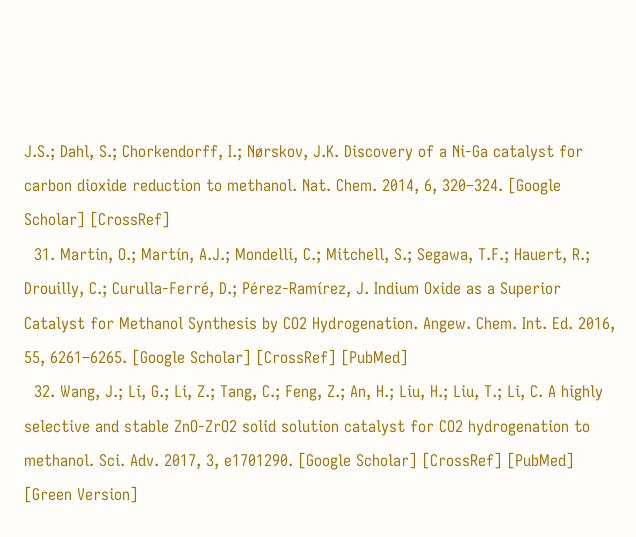J.S.; Dahl, S.; Chorkendorff, I.; Nørskov, J.K. Discovery of a Ni-Ga catalyst for carbon dioxide reduction to methanol. Nat. Chem. 2014, 6, 320–324. [Google Scholar] [CrossRef]
  31. Martin, O.; Martín, A.J.; Mondelli, C.; Mitchell, S.; Segawa, T.F.; Hauert, R.; Drouilly, C.; Curulla-Ferré, D.; Pérez-Ramírez, J. Indium Oxide as a Superior Catalyst for Methanol Synthesis by CO2 Hydrogenation. Angew. Chem. Int. Ed. 2016, 55, 6261–6265. [Google Scholar] [CrossRef] [PubMed]
  32. Wang, J.; Li, G.; Li, Z.; Tang, C.; Feng, Z.; An, H.; Liu, H.; Liu, T.; Li, C. A highly selective and stable ZnO-ZrO2 solid solution catalyst for CO2 hydrogenation to methanol. Sci. Adv. 2017, 3, e1701290. [Google Scholar] [CrossRef] [PubMed] [Green Version]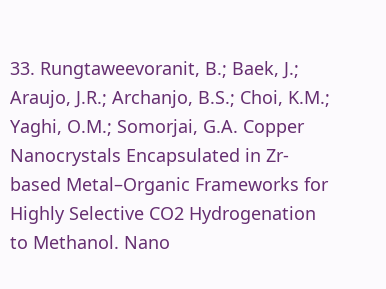33. Rungtaweevoranit, B.; Baek, J.; Araujo, J.R.; Archanjo, B.S.; Choi, K.M.; Yaghi, O.M.; Somorjai, G.A. Copper Nanocrystals Encapsulated in Zr-based Metal–Organic Frameworks for Highly Selective CO2 Hydrogenation to Methanol. Nano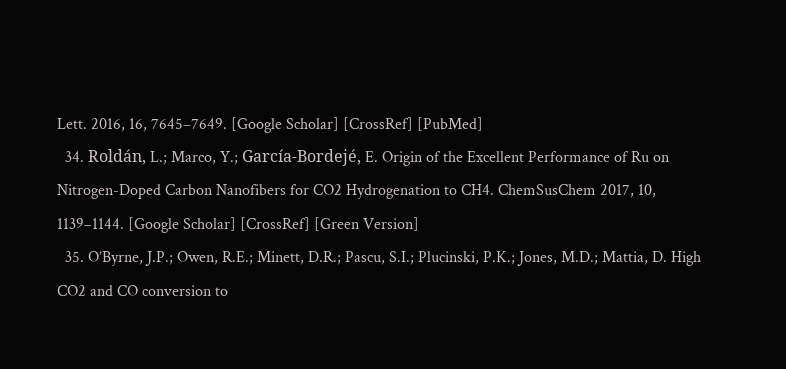Lett. 2016, 16, 7645–7649. [Google Scholar] [CrossRef] [PubMed]
  34. Roldán, L.; Marco, Y.; García-Bordejé, E. Origin of the Excellent Performance of Ru on Nitrogen-Doped Carbon Nanofibers for CO2 Hydrogenation to CH4. ChemSusChem 2017, 10, 1139–1144. [Google Scholar] [CrossRef] [Green Version]
  35. O’Byrne, J.P.; Owen, R.E.; Minett, D.R.; Pascu, S.I.; Plucinski, P.K.; Jones, M.D.; Mattia, D. High CO2 and CO conversion to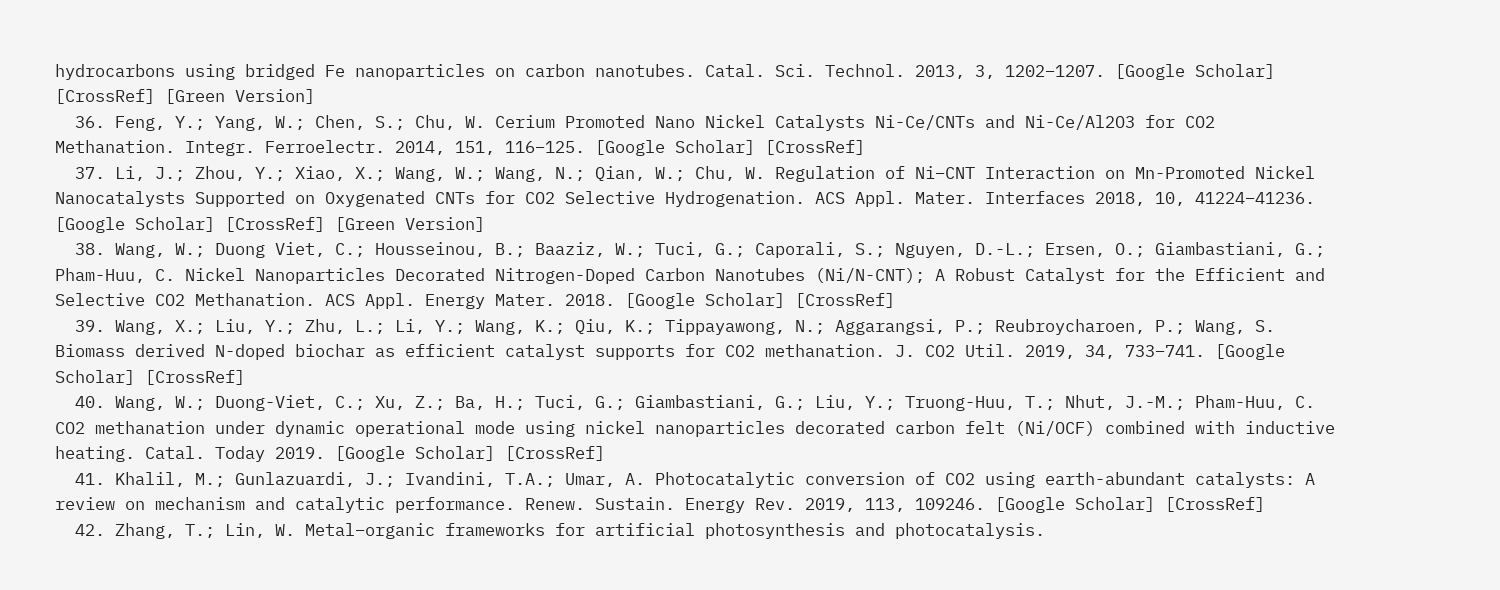hydrocarbons using bridged Fe nanoparticles on carbon nanotubes. Catal. Sci. Technol. 2013, 3, 1202–1207. [Google Scholar] [CrossRef] [Green Version]
  36. Feng, Y.; Yang, W.; Chen, S.; Chu, W. Cerium Promoted Nano Nickel Catalysts Ni-Ce/CNTs and Ni-Ce/Al2O3 for CO2 Methanation. Integr. Ferroelectr. 2014, 151, 116–125. [Google Scholar] [CrossRef]
  37. Li, J.; Zhou, Y.; Xiao, X.; Wang, W.; Wang, N.; Qian, W.; Chu, W. Regulation of Ni–CNT Interaction on Mn-Promoted Nickel Nanocatalysts Supported on Oxygenated CNTs for CO2 Selective Hydrogenation. ACS Appl. Mater. Interfaces 2018, 10, 41224–41236. [Google Scholar] [CrossRef] [Green Version]
  38. Wang, W.; Duong Viet, C.; Housseinou, B.; Baaziz, W.; Tuci, G.; Caporali, S.; Nguyen, D.-L.; Ersen, O.; Giambastiani, G.; Pham-Huu, C. Nickel Nanoparticles Decorated Nitrogen-Doped Carbon Nanotubes (Ni/N-CNT); A Robust Catalyst for the Efficient and Selective CO2 Methanation. ACS Appl. Energy Mater. 2018. [Google Scholar] [CrossRef]
  39. Wang, X.; Liu, Y.; Zhu, L.; Li, Y.; Wang, K.; Qiu, K.; Tippayawong, N.; Aggarangsi, P.; Reubroycharoen, P.; Wang, S. Biomass derived N-doped biochar as efficient catalyst supports for CO2 methanation. J. CO2 Util. 2019, 34, 733–741. [Google Scholar] [CrossRef]
  40. Wang, W.; Duong-Viet, C.; Xu, Z.; Ba, H.; Tuci, G.; Giambastiani, G.; Liu, Y.; Truong-Huu, T.; Nhut, J.-M.; Pham-Huu, C. CO2 methanation under dynamic operational mode using nickel nanoparticles decorated carbon felt (Ni/OCF) combined with inductive heating. Catal. Today 2019. [Google Scholar] [CrossRef]
  41. Khalil, M.; Gunlazuardi, J.; Ivandini, T.A.; Umar, A. Photocatalytic conversion of CO2 using earth-abundant catalysts: A review on mechanism and catalytic performance. Renew. Sustain. Energy Rev. 2019, 113, 109246. [Google Scholar] [CrossRef]
  42. Zhang, T.; Lin, W. Metal–organic frameworks for artificial photosynthesis and photocatalysis.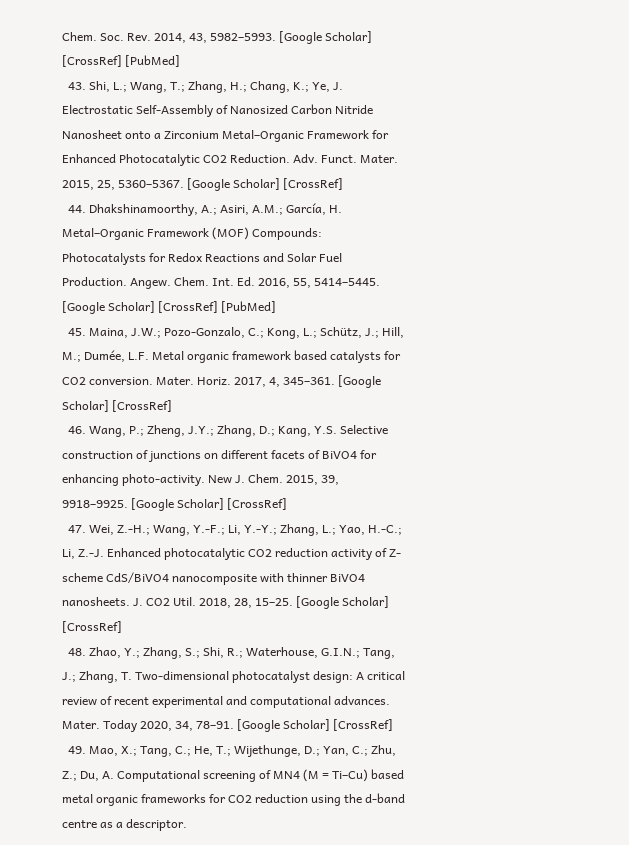Chem. Soc. Rev. 2014, 43, 5982–5993. [Google Scholar] [CrossRef] [PubMed]
  43. Shi, L.; Wang, T.; Zhang, H.; Chang, K.; Ye, J. Electrostatic Self-Assembly of Nanosized Carbon Nitride Nanosheet onto a Zirconium Metal–Organic Framework for Enhanced Photocatalytic CO2 Reduction. Adv. Funct. Mater. 2015, 25, 5360–5367. [Google Scholar] [CrossRef]
  44. Dhakshinamoorthy, A.; Asiri, A.M.; García, H. Metal–Organic Framework (MOF) Compounds: Photocatalysts for Redox Reactions and Solar Fuel Production. Angew. Chem. Int. Ed. 2016, 55, 5414–5445. [Google Scholar] [CrossRef] [PubMed]
  45. Maina, J.W.; Pozo-Gonzalo, C.; Kong, L.; Schütz, J.; Hill, M.; Dumée, L.F. Metal organic framework based catalysts for CO2 conversion. Mater. Horiz. 2017, 4, 345–361. [Google Scholar] [CrossRef]
  46. Wang, P.; Zheng, J.Y.; Zhang, D.; Kang, Y.S. Selective construction of junctions on different facets of BiVO4 for enhancing photo-activity. New J. Chem. 2015, 39, 9918–9925. [Google Scholar] [CrossRef]
  47. Wei, Z.-H.; Wang, Y.-F.; Li, Y.-Y.; Zhang, L.; Yao, H.-C.; Li, Z.-J. Enhanced photocatalytic CO2 reduction activity of Z-scheme CdS/BiVO4 nanocomposite with thinner BiVO4 nanosheets. J. CO2 Util. 2018, 28, 15–25. [Google Scholar] [CrossRef]
  48. Zhao, Y.; Zhang, S.; Shi, R.; Waterhouse, G.I.N.; Tang, J.; Zhang, T. Two-dimensional photocatalyst design: A critical review of recent experimental and computational advances. Mater. Today 2020, 34, 78–91. [Google Scholar] [CrossRef]
  49. Mao, X.; Tang, C.; He, T.; Wijethunge, D.; Yan, C.; Zhu, Z.; Du, A. Computational screening of MN4 (M = Ti–Cu) based metal organic frameworks for CO2 reduction using the d-band centre as a descriptor.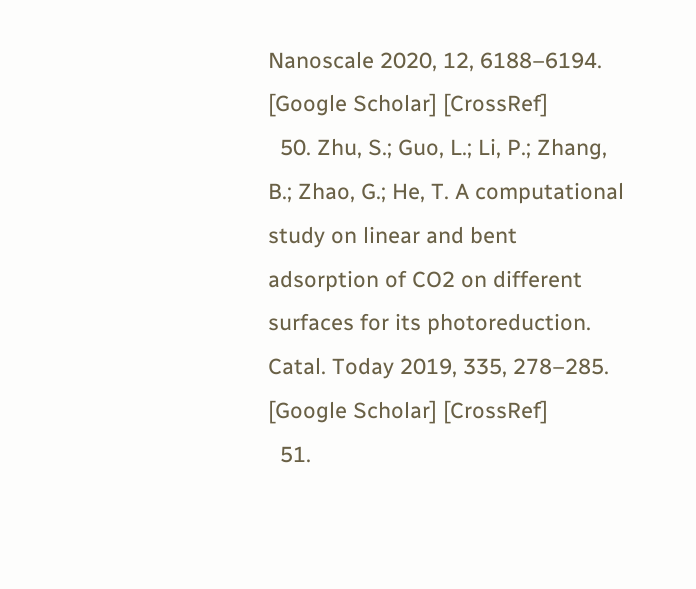Nanoscale 2020, 12, 6188–6194. [Google Scholar] [CrossRef]
  50. Zhu, S.; Guo, L.; Li, P.; Zhang, B.; Zhao, G.; He, T. A computational study on linear and bent adsorption of CO2 on different surfaces for its photoreduction. Catal. Today 2019, 335, 278–285. [Google Scholar] [CrossRef]
  51.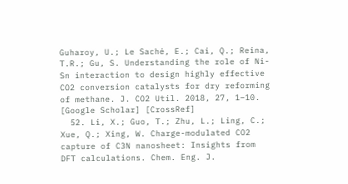Guharoy, U.; Le Saché, E.; Cai, Q.; Reina, T.R.; Gu, S. Understanding the role of Ni-Sn interaction to design highly effective CO2 conversion catalysts for dry reforming of methane. J. CO2 Util. 2018, 27, 1–10. [Google Scholar] [CrossRef]
  52. Li, X.; Guo, T.; Zhu, L.; Ling, C.; Xue, Q.; Xing, W. Charge-modulated CO2 capture of C3N nanosheet: Insights from DFT calculations. Chem. Eng. J.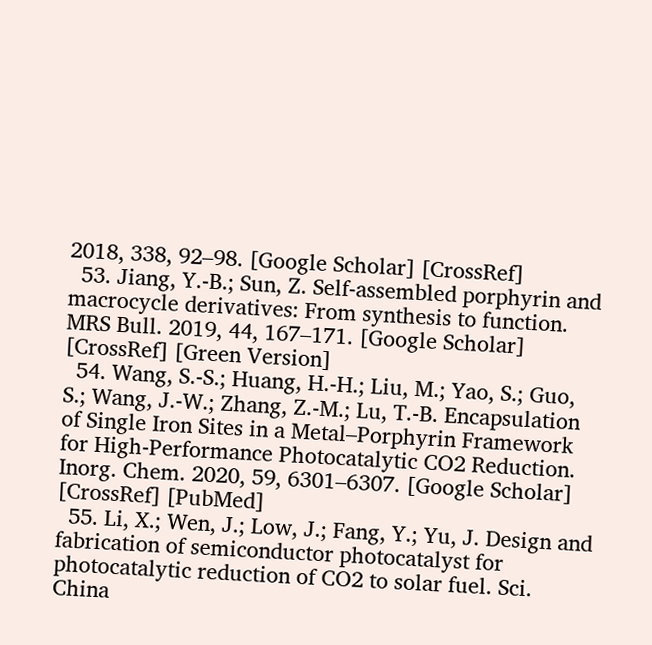2018, 338, 92–98. [Google Scholar] [CrossRef]
  53. Jiang, Y.-B.; Sun, Z. Self-assembled porphyrin and macrocycle derivatives: From synthesis to function. MRS Bull. 2019, 44, 167–171. [Google Scholar] [CrossRef] [Green Version]
  54. Wang, S.-S.; Huang, H.-H.; Liu, M.; Yao, S.; Guo, S.; Wang, J.-W.; Zhang, Z.-M.; Lu, T.-B. Encapsulation of Single Iron Sites in a Metal–Porphyrin Framework for High-Performance Photocatalytic CO2 Reduction. Inorg. Chem. 2020, 59, 6301–6307. [Google Scholar] [CrossRef] [PubMed]
  55. Li, X.; Wen, J.; Low, J.; Fang, Y.; Yu, J. Design and fabrication of semiconductor photocatalyst for photocatalytic reduction of CO2 to solar fuel. Sci. China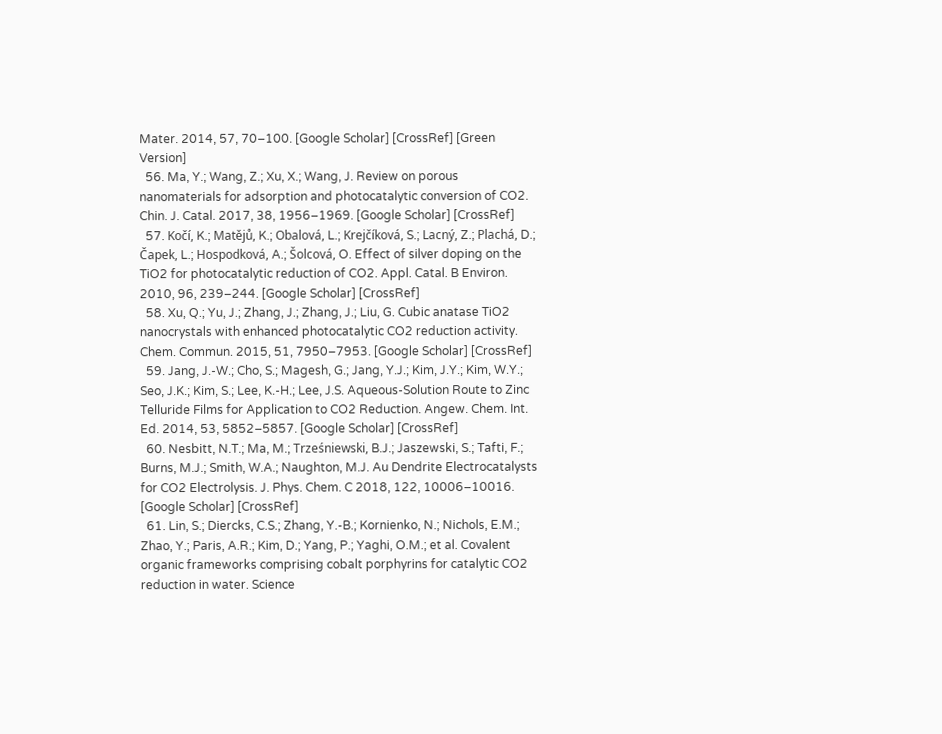Mater. 2014, 57, 70–100. [Google Scholar] [CrossRef] [Green Version]
  56. Ma, Y.; Wang, Z.; Xu, X.; Wang, J. Review on porous nanomaterials for adsorption and photocatalytic conversion of CO2. Chin. J. Catal. 2017, 38, 1956–1969. [Google Scholar] [CrossRef]
  57. Kočí, K.; Matějů, K.; Obalová, L.; Krejčíková, S.; Lacný, Z.; Plachá, D.; Čapek, L.; Hospodková, A.; Šolcová, O. Effect of silver doping on the TiO2 for photocatalytic reduction of CO2. Appl. Catal. B Environ. 2010, 96, 239–244. [Google Scholar] [CrossRef]
  58. Xu, Q.; Yu, J.; Zhang, J.; Zhang, J.; Liu, G. Cubic anatase TiO2 nanocrystals with enhanced photocatalytic CO2 reduction activity. Chem. Commun. 2015, 51, 7950–7953. [Google Scholar] [CrossRef]
  59. Jang, J.-W.; Cho, S.; Magesh, G.; Jang, Y.J.; Kim, J.Y.; Kim, W.Y.; Seo, J.K.; Kim, S.; Lee, K.-H.; Lee, J.S. Aqueous-Solution Route to Zinc Telluride Films for Application to CO2 Reduction. Angew. Chem. Int. Ed. 2014, 53, 5852–5857. [Google Scholar] [CrossRef]
  60. Nesbitt, N.T.; Ma, M.; Trześniewski, B.J.; Jaszewski, S.; Tafti, F.; Burns, M.J.; Smith, W.A.; Naughton, M.J. Au Dendrite Electrocatalysts for CO2 Electrolysis. J. Phys. Chem. C 2018, 122, 10006–10016. [Google Scholar] [CrossRef]
  61. Lin, S.; Diercks, C.S.; Zhang, Y.-B.; Kornienko, N.; Nichols, E.M.; Zhao, Y.; Paris, A.R.; Kim, D.; Yang, P.; Yaghi, O.M.; et al. Covalent organic frameworks comprising cobalt porphyrins for catalytic CO2 reduction in water. Science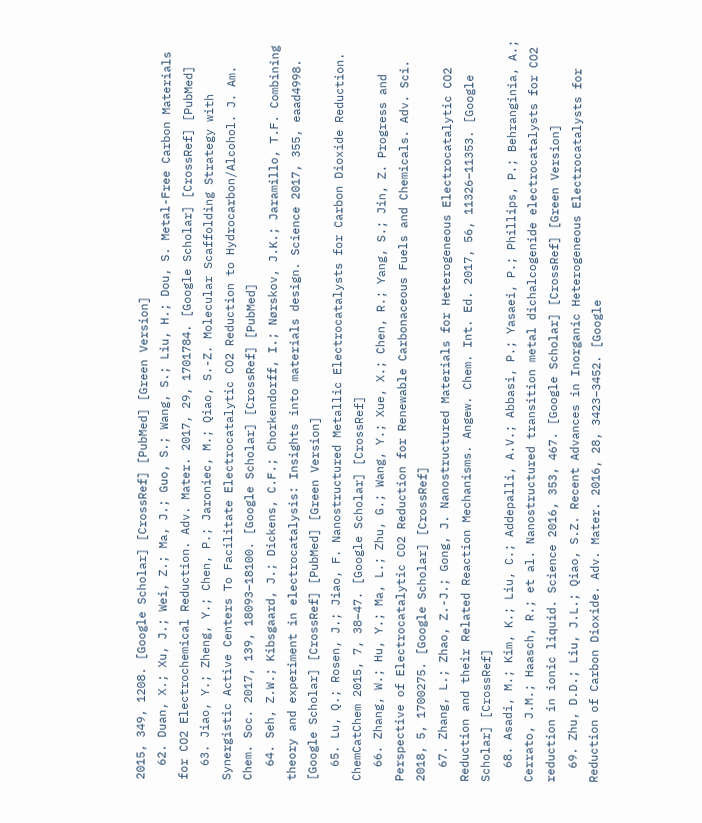2015, 349, 1208. [Google Scholar] [CrossRef] [PubMed] [Green Version]
  62. Duan, X.; Xu, J.; Wei, Z.; Ma, J.; Guo, S.; Wang, S.; Liu, H.; Dou, S. Metal-Free Carbon Materials for CO2 Electrochemical Reduction. Adv. Mater. 2017, 29, 1701784. [Google Scholar] [CrossRef] [PubMed]
  63. Jiao, Y.; Zheng, Y.; Chen, P.; Jaroniec, M.; Qiao, S.-Z. Molecular Scaffolding Strategy with Synergistic Active Centers To Facilitate Electrocatalytic CO2 Reduction to Hydrocarbon/Alcohol. J. Am. Chem. Soc. 2017, 139, 18093–18100. [Google Scholar] [CrossRef] [PubMed]
  64. Seh, Z.W.; Kibsgaard, J.; Dickens, C.F.; Chorkendorff, I.; Nørskov, J.K.; Jaramillo, T.F. Combining theory and experiment in electrocatalysis: Insights into materials design. Science 2017, 355, eaad4998. [Google Scholar] [CrossRef] [PubMed] [Green Version]
  65. Lu, Q.; Rosen, J.; Jiao, F. Nanostructured Metallic Electrocatalysts for Carbon Dioxide Reduction. ChemCatChem 2015, 7, 38–47. [Google Scholar] [CrossRef]
  66. Zhang, W.; Hu, Y.; Ma, L.; Zhu, G.; Wang, Y.; Xue, X.; Chen, R.; Yang, S.; Jin, Z. Progress and Perspective of Electrocatalytic CO2 Reduction for Renewable Carbonaceous Fuels and Chemicals. Adv. Sci. 2018, 5, 1700275. [Google Scholar] [CrossRef]
  67. Zhang, L.; Zhao, Z.-J.; Gong, J. Nanostructured Materials for Heterogeneous Electrocatalytic CO2 Reduction and their Related Reaction Mechanisms. Angew. Chem. Int. Ed. 2017, 56, 11326–11353. [Google Scholar] [CrossRef]
  68. Asadi, M.; Kim, K.; Liu, C.; Addepalli, A.V.; Abbasi, P.; Yasaei, P.; Phillips, P.; Behranginia, A.; Cerrato, J.M.; Haasch, R.; et al. Nanostructured transition metal dichalcogenide electrocatalysts for CO2 reduction in ionic liquid. Science 2016, 353, 467. [Google Scholar] [CrossRef] [Green Version]
  69. Zhu, D.D.; Liu, J.L.; Qiao, S.Z. Recent Advances in Inorganic Heterogeneous Electrocatalysts for Reduction of Carbon Dioxide. Adv. Mater. 2016, 28, 3423–3452. [Google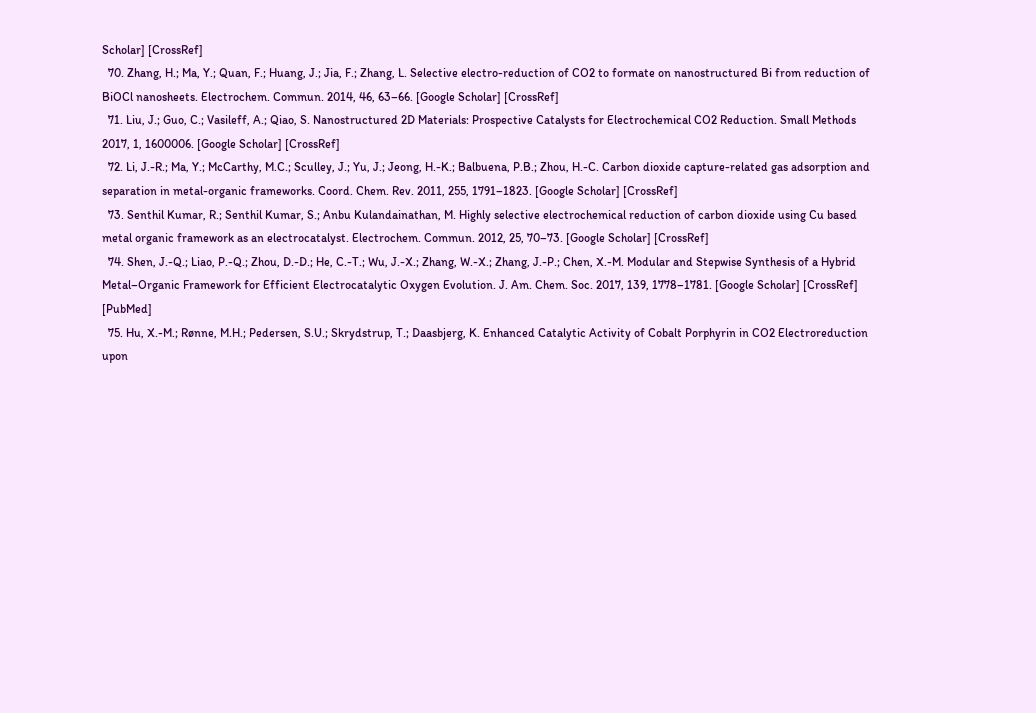Scholar] [CrossRef]
  70. Zhang, H.; Ma, Y.; Quan, F.; Huang, J.; Jia, F.; Zhang, L. Selective electro-reduction of CO2 to formate on nanostructured Bi from reduction of BiOCl nanosheets. Electrochem. Commun. 2014, 46, 63–66. [Google Scholar] [CrossRef]
  71. Liu, J.; Guo, C.; Vasileff, A.; Qiao, S. Nanostructured 2D Materials: Prospective Catalysts for Electrochemical CO2 Reduction. Small Methods 2017, 1, 1600006. [Google Scholar] [CrossRef]
  72. Li, J.-R.; Ma, Y.; McCarthy, M.C.; Sculley, J.; Yu, J.; Jeong, H.-K.; Balbuena, P.B.; Zhou, H.-C. Carbon dioxide capture-related gas adsorption and separation in metal-organic frameworks. Coord. Chem. Rev. 2011, 255, 1791–1823. [Google Scholar] [CrossRef]
  73. Senthil Kumar, R.; Senthil Kumar, S.; Anbu Kulandainathan, M. Highly selective electrochemical reduction of carbon dioxide using Cu based metal organic framework as an electrocatalyst. Electrochem. Commun. 2012, 25, 70–73. [Google Scholar] [CrossRef]
  74. Shen, J.-Q.; Liao, P.-Q.; Zhou, D.-D.; He, C.-T.; Wu, J.-X.; Zhang, W.-X.; Zhang, J.-P.; Chen, X.-M. Modular and Stepwise Synthesis of a Hybrid Metal–Organic Framework for Efficient Electrocatalytic Oxygen Evolution. J. Am. Chem. Soc. 2017, 139, 1778–1781. [Google Scholar] [CrossRef] [PubMed]
  75. Hu, X.-M.; Rønne, M.H.; Pedersen, S.U.; Skrydstrup, T.; Daasbjerg, K. Enhanced Catalytic Activity of Cobalt Porphyrin in CO2 Electroreduction upon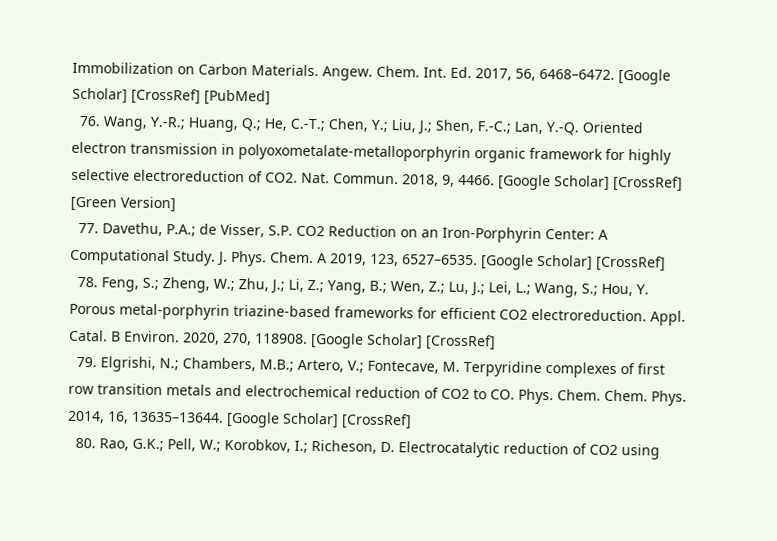Immobilization on Carbon Materials. Angew. Chem. Int. Ed. 2017, 56, 6468–6472. [Google Scholar] [CrossRef] [PubMed]
  76. Wang, Y.-R.; Huang, Q.; He, C.-T.; Chen, Y.; Liu, J.; Shen, F.-C.; Lan, Y.-Q. Oriented electron transmission in polyoxometalate-metalloporphyrin organic framework for highly selective electroreduction of CO2. Nat. Commun. 2018, 9, 4466. [Google Scholar] [CrossRef] [Green Version]
  77. Davethu, P.A.; de Visser, S.P. CO2 Reduction on an Iron-Porphyrin Center: A Computational Study. J. Phys. Chem. A 2019, 123, 6527–6535. [Google Scholar] [CrossRef]
  78. Feng, S.; Zheng, W.; Zhu, J.; Li, Z.; Yang, B.; Wen, Z.; Lu, J.; Lei, L.; Wang, S.; Hou, Y. Porous metal-porphyrin triazine-based frameworks for efficient CO2 electroreduction. Appl. Catal. B Environ. 2020, 270, 118908. [Google Scholar] [CrossRef]
  79. Elgrishi, N.; Chambers, M.B.; Artero, V.; Fontecave, M. Terpyridine complexes of first row transition metals and electrochemical reduction of CO2 to CO. Phys. Chem. Chem. Phys. 2014, 16, 13635–13644. [Google Scholar] [CrossRef]
  80. Rao, G.K.; Pell, W.; Korobkov, I.; Richeson, D. Electrocatalytic reduction of CO2 using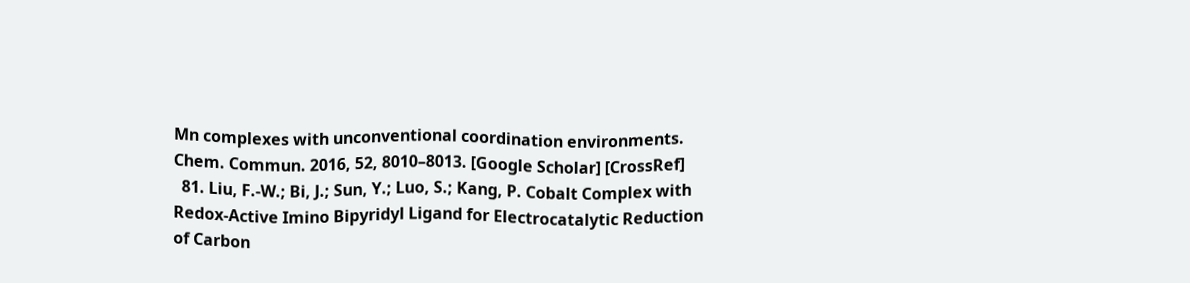Mn complexes with unconventional coordination environments. Chem. Commun. 2016, 52, 8010–8013. [Google Scholar] [CrossRef]
  81. Liu, F.-W.; Bi, J.; Sun, Y.; Luo, S.; Kang, P. Cobalt Complex with Redox-Active Imino Bipyridyl Ligand for Electrocatalytic Reduction of Carbon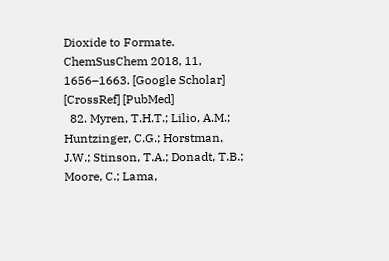Dioxide to Formate. ChemSusChem 2018, 11, 1656–1663. [Google Scholar] [CrossRef] [PubMed]
  82. Myren, T.H.T.; Lilio, A.M.; Huntzinger, C.G.; Horstman, J.W.; Stinson, T.A.; Donadt, T.B.; Moore, C.; Lama,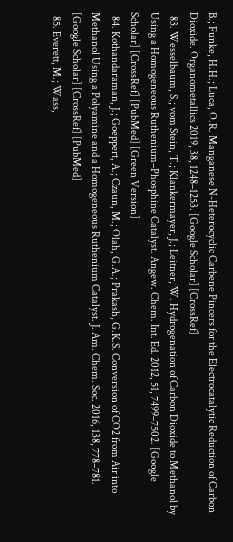B.; Funke, H.H.; Luca, O.R. Manganese N-Heterocyclic Carbene Pincers for the Electrocatalytic Reduction of Carbon Dioxide. Organometallics 2019, 38, 1248–1253. [Google Scholar] [CrossRef]
  83. Wesselbaum, S.; vom Stein, T.; Klankermayer, J.; Leitner, W. Hydrogenation of Carbon Dioxide to Methanol by Using a Homogeneous Ruthenium–Phosphine Catalyst. Angew. Chem. Int. Ed. 2012, 51, 7499–7502. [Google Scholar] [CrossRef] [PubMed] [Green Version]
  84. Kothandaraman, J.; Goeppert, A.; Czaun, M.; Olah, G.A.; Prakash, G.K.S. Conversion of CO2 from Air into Methanol Using a Polyamine and a Homogeneous Ruthenium Catalyst. J. Am. Chem. Soc. 2016, 138, 778–781. [Google Scholar] [CrossRef] [PubMed]
  85. Everett, M.; Wass,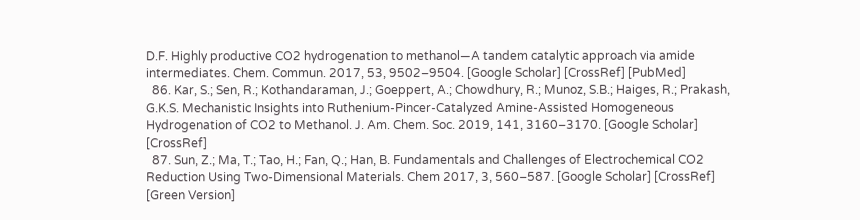D.F. Highly productive CO2 hydrogenation to methanol—A tandem catalytic approach via amide intermediates. Chem. Commun. 2017, 53, 9502–9504. [Google Scholar] [CrossRef] [PubMed]
  86. Kar, S.; Sen, R.; Kothandaraman, J.; Goeppert, A.; Chowdhury, R.; Munoz, S.B.; Haiges, R.; Prakash, G.K.S. Mechanistic Insights into Ruthenium-Pincer-Catalyzed Amine-Assisted Homogeneous Hydrogenation of CO2 to Methanol. J. Am. Chem. Soc. 2019, 141, 3160–3170. [Google Scholar] [CrossRef]
  87. Sun, Z.; Ma, T.; Tao, H.; Fan, Q.; Han, B. Fundamentals and Challenges of Electrochemical CO2 Reduction Using Two-Dimensional Materials. Chem 2017, 3, 560–587. [Google Scholar] [CrossRef] [Green Version]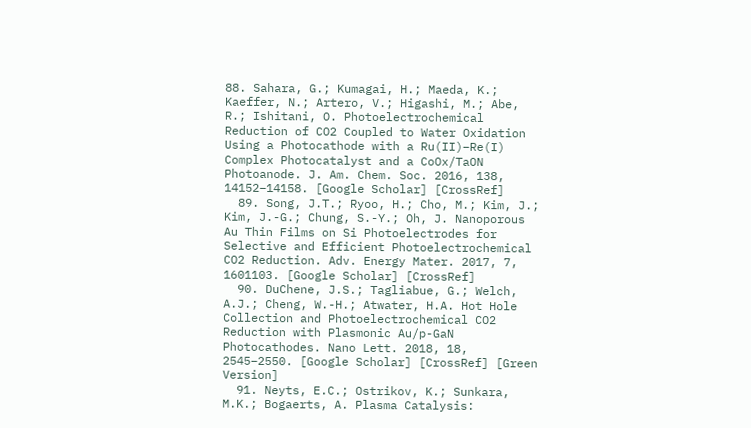88. Sahara, G.; Kumagai, H.; Maeda, K.; Kaeffer, N.; Artero, V.; Higashi, M.; Abe, R.; Ishitani, O. Photoelectrochemical Reduction of CO2 Coupled to Water Oxidation Using a Photocathode with a Ru(II)–Re(I) Complex Photocatalyst and a CoOx/TaON Photoanode. J. Am. Chem. Soc. 2016, 138, 14152–14158. [Google Scholar] [CrossRef]
  89. Song, J.T.; Ryoo, H.; Cho, M.; Kim, J.; Kim, J.-G.; Chung, S.-Y.; Oh, J. Nanoporous Au Thin Films on Si Photoelectrodes for Selective and Efficient Photoelectrochemical CO2 Reduction. Adv. Energy Mater. 2017, 7, 1601103. [Google Scholar] [CrossRef]
  90. DuChene, J.S.; Tagliabue, G.; Welch, A.J.; Cheng, W.-H.; Atwater, H.A. Hot Hole Collection and Photoelectrochemical CO2 Reduction with Plasmonic Au/p-GaN Photocathodes. Nano Lett. 2018, 18, 2545–2550. [Google Scholar] [CrossRef] [Green Version]
  91. Neyts, E.C.; Ostrikov, K.; Sunkara, M.K.; Bogaerts, A. Plasma Catalysis: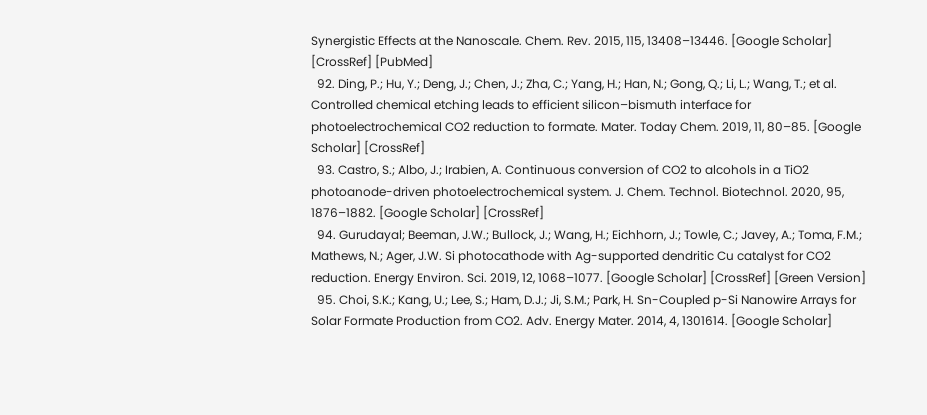Synergistic Effects at the Nanoscale. Chem. Rev. 2015, 115, 13408–13446. [Google Scholar] [CrossRef] [PubMed]
  92. Ding, P.; Hu, Y.; Deng, J.; Chen, J.; Zha, C.; Yang, H.; Han, N.; Gong, Q.; Li, L.; Wang, T.; et al. Controlled chemical etching leads to efficient silicon–bismuth interface for photoelectrochemical CO2 reduction to formate. Mater. Today Chem. 2019, 11, 80–85. [Google Scholar] [CrossRef]
  93. Castro, S.; Albo, J.; Irabien, A. Continuous conversion of CO2 to alcohols in a TiO2 photoanode-driven photoelectrochemical system. J. Chem. Technol. Biotechnol. 2020, 95, 1876–1882. [Google Scholar] [CrossRef]
  94. Gurudayal; Beeman, J.W.; Bullock, J.; Wang, H.; Eichhorn, J.; Towle, C.; Javey, A.; Toma, F.M.; Mathews, N.; Ager, J.W. Si photocathode with Ag-supported dendritic Cu catalyst for CO2 reduction. Energy Environ. Sci. 2019, 12, 1068–1077. [Google Scholar] [CrossRef] [Green Version]
  95. Choi, S.K.; Kang, U.; Lee, S.; Ham, D.J.; Ji, S.M.; Park, H. Sn-Coupled p-Si Nanowire Arrays for Solar Formate Production from CO2. Adv. Energy Mater. 2014, 4, 1301614. [Google Scholar]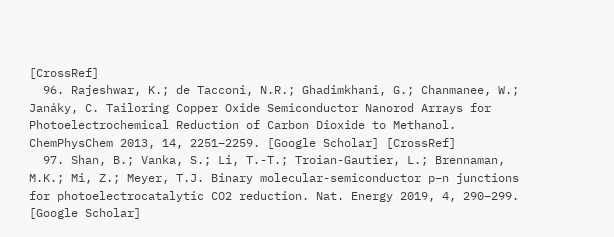[CrossRef]
  96. Rajeshwar, K.; de Tacconi, N.R.; Ghadimkhani, G.; Chanmanee, W.; Janáky, C. Tailoring Copper Oxide Semiconductor Nanorod Arrays for Photoelectrochemical Reduction of Carbon Dioxide to Methanol. ChemPhysChem 2013, 14, 2251–2259. [Google Scholar] [CrossRef]
  97. Shan, B.; Vanka, S.; Li, T.-T.; Troian-Gautier, L.; Brennaman, M.K.; Mi, Z.; Meyer, T.J. Binary molecular-semiconductor p–n junctions for photoelectrocatalytic CO2 reduction. Nat. Energy 2019, 4, 290–299. [Google Scholar]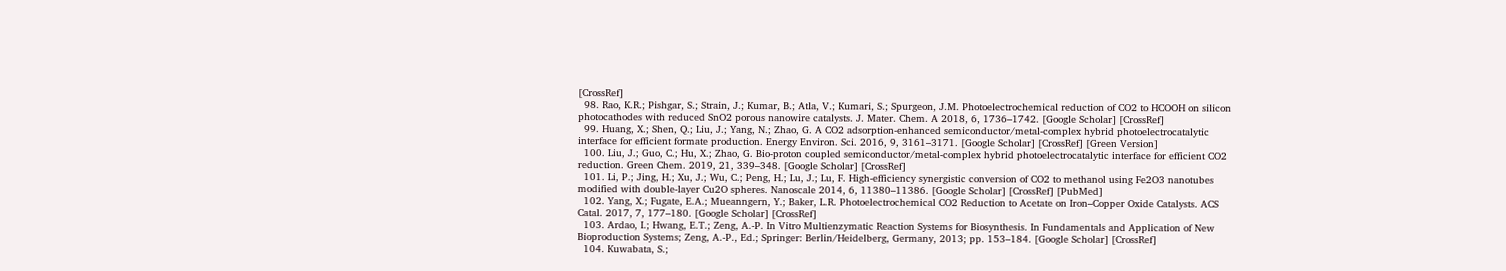[CrossRef]
  98. Rao, K.R.; Pishgar, S.; Strain, J.; Kumar, B.; Atla, V.; Kumari, S.; Spurgeon, J.M. Photoelectrochemical reduction of CO2 to HCOOH on silicon photocathodes with reduced SnO2 porous nanowire catalysts. J. Mater. Chem. A 2018, 6, 1736–1742. [Google Scholar] [CrossRef]
  99. Huang, X.; Shen, Q.; Liu, J.; Yang, N.; Zhao, G. A CO2 adsorption-enhanced semiconductor/metal-complex hybrid photoelectrocatalytic interface for efficient formate production. Energy Environ. Sci. 2016, 9, 3161–3171. [Google Scholar] [CrossRef] [Green Version]
  100. Liu, J.; Guo, C.; Hu, X.; Zhao, G. Bio-proton coupled semiconductor/metal-complex hybrid photoelectrocatalytic interface for efficient CO2 reduction. Green Chem. 2019, 21, 339–348. [Google Scholar] [CrossRef]
  101. Li, P.; Jing, H.; Xu, J.; Wu, C.; Peng, H.; Lu, J.; Lu, F. High-efficiency synergistic conversion of CO2 to methanol using Fe2O3 nanotubes modified with double-layer Cu2O spheres. Nanoscale 2014, 6, 11380–11386. [Google Scholar] [CrossRef] [PubMed]
  102. Yang, X.; Fugate, E.A.; Mueanngern, Y.; Baker, L.R. Photoelectrochemical CO2 Reduction to Acetate on Iron–Copper Oxide Catalysts. ACS Catal. 2017, 7, 177–180. [Google Scholar] [CrossRef]
  103. Ardao, I.; Hwang, E.T.; Zeng, A.-P. In Vitro Multienzymatic Reaction Systems for Biosynthesis. In Fundamentals and Application of New Bioproduction Systems; Zeng, A.-P., Ed.; Springer: Berlin/Heidelberg, Germany, 2013; pp. 153–184. [Google Scholar] [CrossRef]
  104. Kuwabata, S.;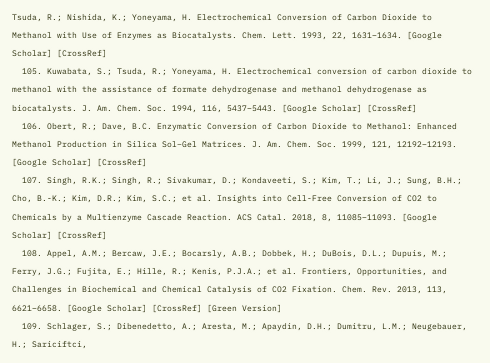Tsuda, R.; Nishida, K.; Yoneyama, H. Electrochemical Conversion of Carbon Dioxide to Methanol with Use of Enzymes as Biocatalysts. Chem. Lett. 1993, 22, 1631–1634. [Google Scholar] [CrossRef]
  105. Kuwabata, S.; Tsuda, R.; Yoneyama, H. Electrochemical conversion of carbon dioxide to methanol with the assistance of formate dehydrogenase and methanol dehydrogenase as biocatalysts. J. Am. Chem. Soc. 1994, 116, 5437–5443. [Google Scholar] [CrossRef]
  106. Obert, R.; Dave, B.C. Enzymatic Conversion of Carbon Dioxide to Methanol: Enhanced Methanol Production in Silica Sol−Gel Matrices. J. Am. Chem. Soc. 1999, 121, 12192–12193. [Google Scholar] [CrossRef]
  107. Singh, R.K.; Singh, R.; Sivakumar, D.; Kondaveeti, S.; Kim, T.; Li, J.; Sung, B.H.; Cho, B.-K.; Kim, D.R.; Kim, S.C.; et al. Insights into Cell-Free Conversion of CO2 to Chemicals by a Multienzyme Cascade Reaction. ACS Catal. 2018, 8, 11085–11093. [Google Scholar] [CrossRef]
  108. Appel, A.M.; Bercaw, J.E.; Bocarsly, A.B.; Dobbek, H.; DuBois, D.L.; Dupuis, M.; Ferry, J.G.; Fujita, E.; Hille, R.; Kenis, P.J.A.; et al. Frontiers, Opportunities, and Challenges in Biochemical and Chemical Catalysis of CO2 Fixation. Chem. Rev. 2013, 113, 6621–6658. [Google Scholar] [CrossRef] [Green Version]
  109. Schlager, S.; Dibenedetto, A.; Aresta, M.; Apaydin, D.H.; Dumitru, L.M.; Neugebauer, H.; Sariciftci,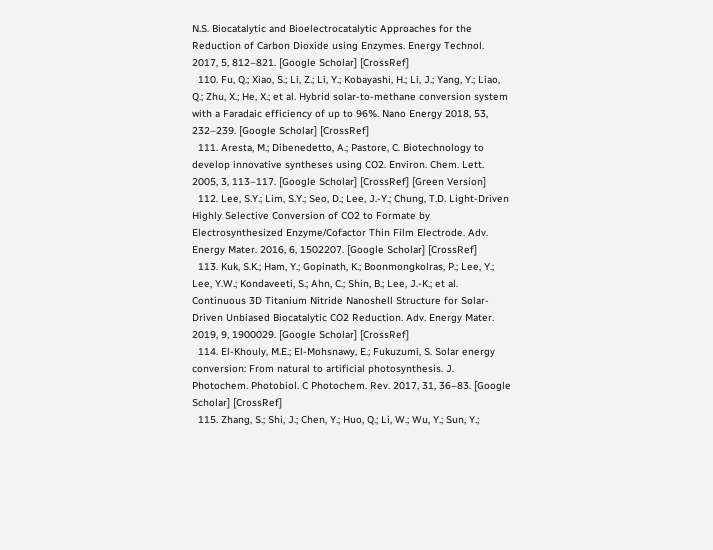N.S. Biocatalytic and Bioelectrocatalytic Approaches for the Reduction of Carbon Dioxide using Enzymes. Energy Technol. 2017, 5, 812–821. [Google Scholar] [CrossRef]
  110. Fu, Q.; Xiao, S.; Li, Z.; Li, Y.; Kobayashi, H.; Li, J.; Yang, Y.; Liao, Q.; Zhu, X.; He, X.; et al. Hybrid solar-to-methane conversion system with a Faradaic efficiency of up to 96%. Nano Energy 2018, 53, 232–239. [Google Scholar] [CrossRef]
  111. Aresta, M.; Dibenedetto, A.; Pastore, C. Biotechnology to develop innovative syntheses using CO2. Environ. Chem. Lett. 2005, 3, 113–117. [Google Scholar] [CrossRef] [Green Version]
  112. Lee, S.Y.; Lim, S.Y.; Seo, D.; Lee, J.-Y.; Chung, T.D. Light-Driven Highly Selective Conversion of CO2 to Formate by Electrosynthesized Enzyme/Cofactor Thin Film Electrode. Adv. Energy Mater. 2016, 6, 1502207. [Google Scholar] [CrossRef]
  113. Kuk, S.K.; Ham, Y.; Gopinath, K.; Boonmongkolras, P.; Lee, Y.; Lee, Y.W.; Kondaveeti, S.; Ahn, C.; Shin, B.; Lee, J.-K.; et al. Continuous 3D Titanium Nitride Nanoshell Structure for Solar-Driven Unbiased Biocatalytic CO2 Reduction. Adv. Energy Mater. 2019, 9, 1900029. [Google Scholar] [CrossRef]
  114. El-Khouly, M.E.; El-Mohsnawy, E.; Fukuzumi, S. Solar energy conversion: From natural to artificial photosynthesis. J. Photochem. Photobiol. C Photochem. Rev. 2017, 31, 36–83. [Google Scholar] [CrossRef]
  115. Zhang, S.; Shi, J.; Chen, Y.; Huo, Q.; Li, W.; Wu, Y.; Sun, Y.;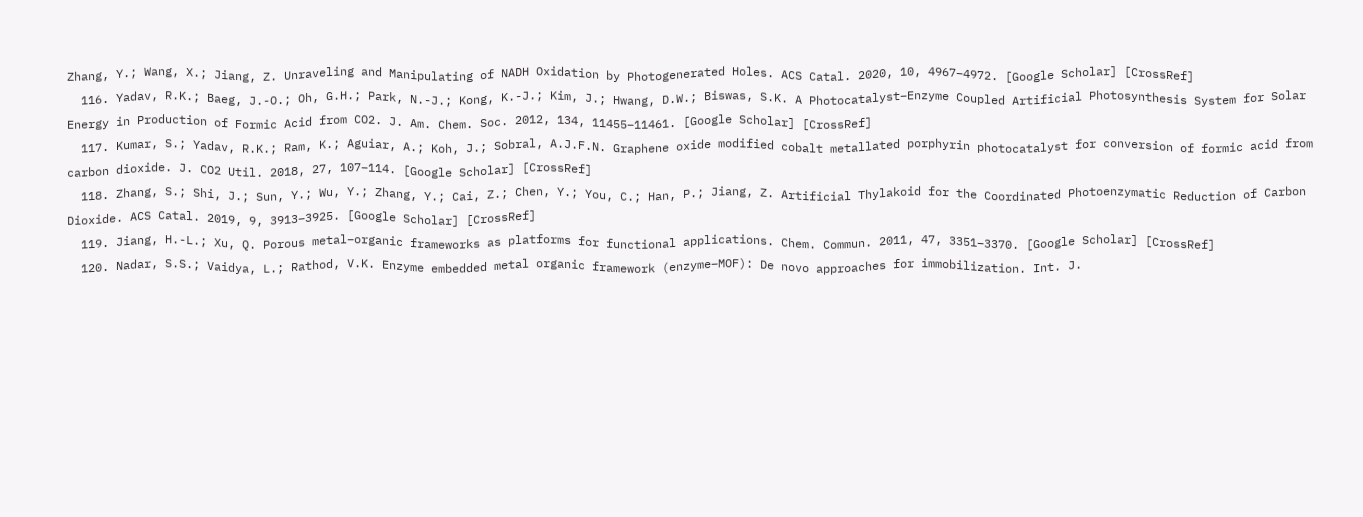Zhang, Y.; Wang, X.; Jiang, Z. Unraveling and Manipulating of NADH Oxidation by Photogenerated Holes. ACS Catal. 2020, 10, 4967–4972. [Google Scholar] [CrossRef]
  116. Yadav, R.K.; Baeg, J.-O.; Oh, G.H.; Park, N.-J.; Kong, K.-J.; Kim, J.; Hwang, D.W.; Biswas, S.K. A Photocatalyst–Enzyme Coupled Artificial Photosynthesis System for Solar Energy in Production of Formic Acid from CO2. J. Am. Chem. Soc. 2012, 134, 11455–11461. [Google Scholar] [CrossRef]
  117. Kumar, S.; Yadav, R.K.; Ram, K.; Aguiar, A.; Koh, J.; Sobral, A.J.F.N. Graphene oxide modified cobalt metallated porphyrin photocatalyst for conversion of formic acid from carbon dioxide. J. CO2 Util. 2018, 27, 107–114. [Google Scholar] [CrossRef]
  118. Zhang, S.; Shi, J.; Sun, Y.; Wu, Y.; Zhang, Y.; Cai, Z.; Chen, Y.; You, C.; Han, P.; Jiang, Z. Artificial Thylakoid for the Coordinated Photoenzymatic Reduction of Carbon Dioxide. ACS Catal. 2019, 9, 3913–3925. [Google Scholar] [CrossRef]
  119. Jiang, H.-L.; Xu, Q. Porous metal–organic frameworks as platforms for functional applications. Chem. Commun. 2011, 47, 3351–3370. [Google Scholar] [CrossRef]
  120. Nadar, S.S.; Vaidya, L.; Rathod, V.K. Enzyme embedded metal organic framework (enzyme–MOF): De novo approaches for immobilization. Int. J.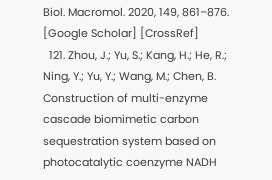Biol. Macromol. 2020, 149, 861–876. [Google Scholar] [CrossRef]
  121. Zhou, J.; Yu, S.; Kang, H.; He, R.; Ning, Y.; Yu, Y.; Wang, M.; Chen, B. Construction of multi-enzyme cascade biomimetic carbon sequestration system based on photocatalytic coenzyme NADH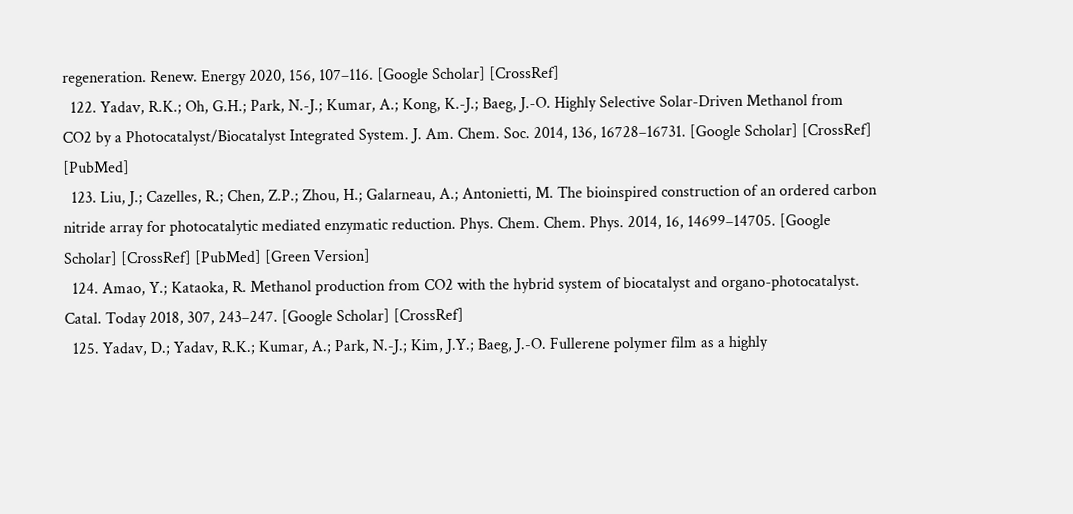regeneration. Renew. Energy 2020, 156, 107–116. [Google Scholar] [CrossRef]
  122. Yadav, R.K.; Oh, G.H.; Park, N.-J.; Kumar, A.; Kong, K.-J.; Baeg, J.-O. Highly Selective Solar-Driven Methanol from CO2 by a Photocatalyst/Biocatalyst Integrated System. J. Am. Chem. Soc. 2014, 136, 16728–16731. [Google Scholar] [CrossRef] [PubMed]
  123. Liu, J.; Cazelles, R.; Chen, Z.P.; Zhou, H.; Galarneau, A.; Antonietti, M. The bioinspired construction of an ordered carbon nitride array for photocatalytic mediated enzymatic reduction. Phys. Chem. Chem. Phys. 2014, 16, 14699–14705. [Google Scholar] [CrossRef] [PubMed] [Green Version]
  124. Amao, Y.; Kataoka, R. Methanol production from CO2 with the hybrid system of biocatalyst and organo-photocatalyst. Catal. Today 2018, 307, 243–247. [Google Scholar] [CrossRef]
  125. Yadav, D.; Yadav, R.K.; Kumar, A.; Park, N.-J.; Kim, J.Y.; Baeg, J.-O. Fullerene polymer film as a highly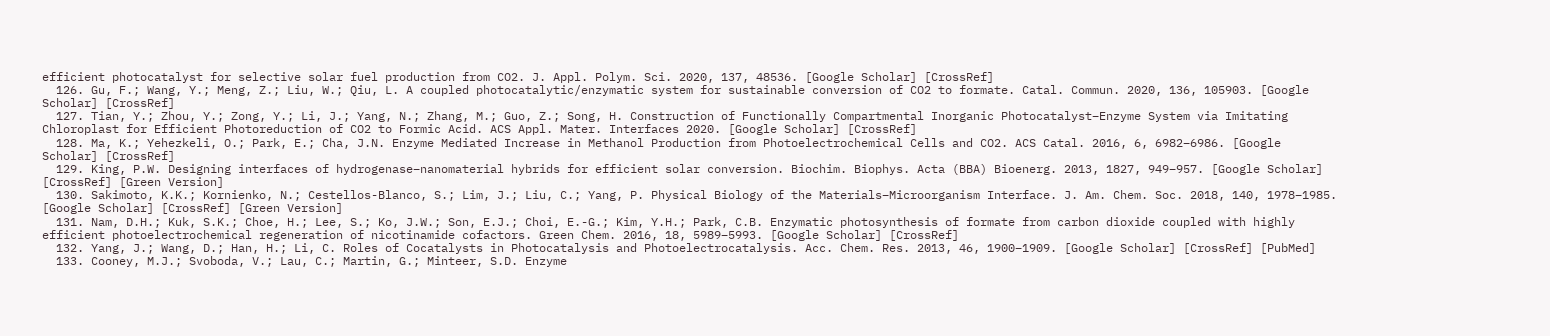efficient photocatalyst for selective solar fuel production from CO2. J. Appl. Polym. Sci. 2020, 137, 48536. [Google Scholar] [CrossRef]
  126. Gu, F.; Wang, Y.; Meng, Z.; Liu, W.; Qiu, L. A coupled photocatalytic/enzymatic system for sustainable conversion of CO2 to formate. Catal. Commun. 2020, 136, 105903. [Google Scholar] [CrossRef]
  127. Tian, Y.; Zhou, Y.; Zong, Y.; Li, J.; Yang, N.; Zhang, M.; Guo, Z.; Song, H. Construction of Functionally Compartmental Inorganic Photocatalyst–Enzyme System via Imitating Chloroplast for Efficient Photoreduction of CO2 to Formic Acid. ACS Appl. Mater. Interfaces 2020. [Google Scholar] [CrossRef]
  128. Ma, K.; Yehezkeli, O.; Park, E.; Cha, J.N. Enzyme Mediated Increase in Methanol Production from Photoelectrochemical Cells and CO2. ACS Catal. 2016, 6, 6982–6986. [Google Scholar] [CrossRef]
  129. King, P.W. Designing interfaces of hydrogenase–nanomaterial hybrids for efficient solar conversion. Biochim. Biophys. Acta (BBA) Bioenerg. 2013, 1827, 949–957. [Google Scholar] [CrossRef] [Green Version]
  130. Sakimoto, K.K.; Kornienko, N.; Cestellos-Blanco, S.; Lim, J.; Liu, C.; Yang, P. Physical Biology of the Materials–Microorganism Interface. J. Am. Chem. Soc. 2018, 140, 1978–1985. [Google Scholar] [CrossRef] [Green Version]
  131. Nam, D.H.; Kuk, S.K.; Choe, H.; Lee, S.; Ko, J.W.; Son, E.J.; Choi, E.-G.; Kim, Y.H.; Park, C.B. Enzymatic photosynthesis of formate from carbon dioxide coupled with highly efficient photoelectrochemical regeneration of nicotinamide cofactors. Green Chem. 2016, 18, 5989–5993. [Google Scholar] [CrossRef]
  132. Yang, J.; Wang, D.; Han, H.; Li, C. Roles of Cocatalysts in Photocatalysis and Photoelectrocatalysis. Acc. Chem. Res. 2013, 46, 1900–1909. [Google Scholar] [CrossRef] [PubMed]
  133. Cooney, M.J.; Svoboda, V.; Lau, C.; Martin, G.; Minteer, S.D. Enzyme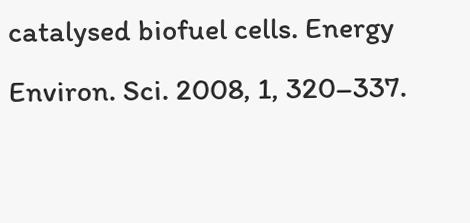catalysed biofuel cells. Energy Environ. Sci. 2008, 1, 320–337.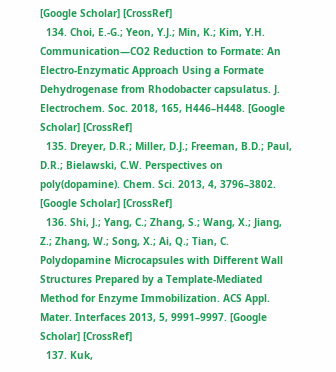[Google Scholar] [CrossRef]
  134. Choi, E.-G.; Yeon, Y.J.; Min, K.; Kim, Y.H. Communication—CO2 Reduction to Formate: An Electro-Enzymatic Approach Using a Formate Dehydrogenase from Rhodobacter capsulatus. J. Electrochem. Soc. 2018, 165, H446–H448. [Google Scholar] [CrossRef]
  135. Dreyer, D.R.; Miller, D.J.; Freeman, B.D.; Paul, D.R.; Bielawski, C.W. Perspectives on poly(dopamine). Chem. Sci. 2013, 4, 3796–3802. [Google Scholar] [CrossRef]
  136. Shi, J.; Yang, C.; Zhang, S.; Wang, X.; Jiang, Z.; Zhang, W.; Song, X.; Ai, Q.; Tian, C. Polydopamine Microcapsules with Different Wall Structures Prepared by a Template-Mediated Method for Enzyme Immobilization. ACS Appl. Mater. Interfaces 2013, 5, 9991–9997. [Google Scholar] [CrossRef]
  137. Kuk,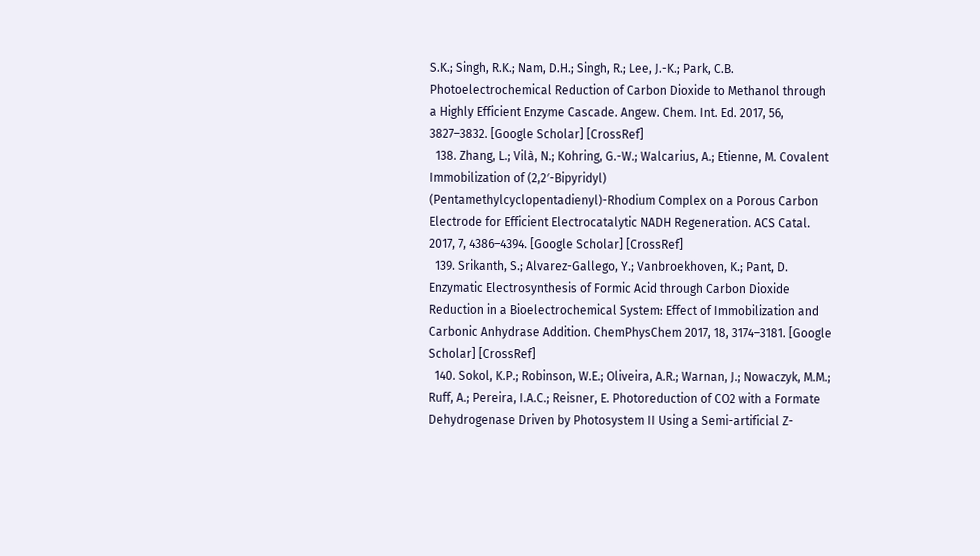S.K.; Singh, R.K.; Nam, D.H.; Singh, R.; Lee, J.-K.; Park, C.B. Photoelectrochemical Reduction of Carbon Dioxide to Methanol through a Highly Efficient Enzyme Cascade. Angew. Chem. Int. Ed. 2017, 56, 3827–3832. [Google Scholar] [CrossRef]
  138. Zhang, L.; Vilà, N.; Kohring, G.-W.; Walcarius, A.; Etienne, M. Covalent Immobilization of (2,2′-Bipyridyl) (Pentamethylcyclopentadienyl)-Rhodium Complex on a Porous Carbon Electrode for Efficient Electrocatalytic NADH Regeneration. ACS Catal. 2017, 7, 4386–4394. [Google Scholar] [CrossRef]
  139. Srikanth, S.; Alvarez-Gallego, Y.; Vanbroekhoven, K.; Pant, D. Enzymatic Electrosynthesis of Formic Acid through Carbon Dioxide Reduction in a Bioelectrochemical System: Effect of Immobilization and Carbonic Anhydrase Addition. ChemPhysChem 2017, 18, 3174–3181. [Google Scholar] [CrossRef]
  140. Sokol, K.P.; Robinson, W.E.; Oliveira, A.R.; Warnan, J.; Nowaczyk, M.M.; Ruff, A.; Pereira, I.A.C.; Reisner, E. Photoreduction of CO2 with a Formate Dehydrogenase Driven by Photosystem II Using a Semi-artificial Z-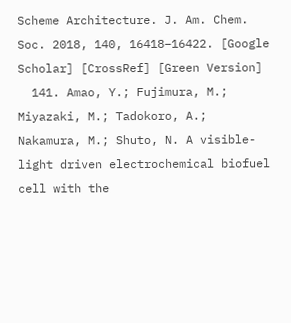Scheme Architecture. J. Am. Chem. Soc. 2018, 140, 16418–16422. [Google Scholar] [CrossRef] [Green Version]
  141. Amao, Y.; Fujimura, M.; Miyazaki, M.; Tadokoro, A.; Nakamura, M.; Shuto, N. A visible-light driven electrochemical biofuel cell with the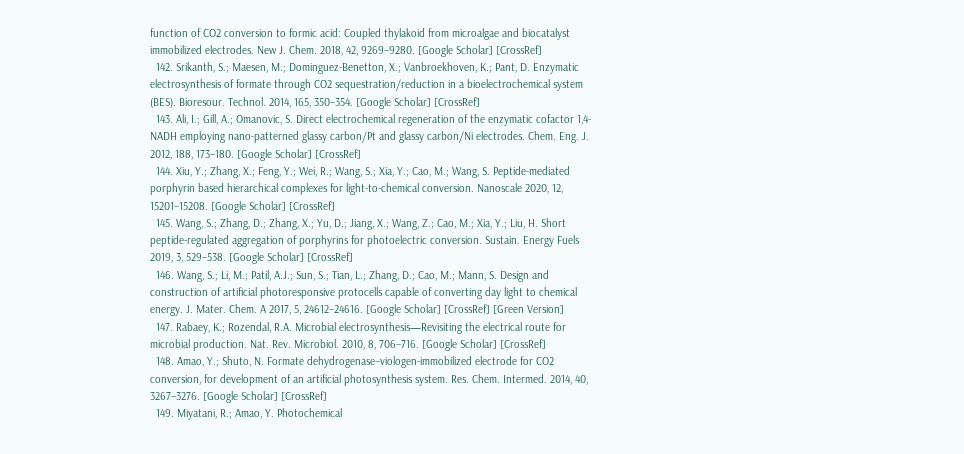function of CO2 conversion to formic acid: Coupled thylakoid from microalgae and biocatalyst immobilized electrodes. New J. Chem. 2018, 42, 9269–9280. [Google Scholar] [CrossRef]
  142. Srikanth, S.; Maesen, M.; Dominguez-Benetton, X.; Vanbroekhoven, K.; Pant, D. Enzymatic electrosynthesis of formate through CO2 sequestration/reduction in a bioelectrochemical system (BES). Bioresour. Technol. 2014, 165, 350–354. [Google Scholar] [CrossRef]
  143. Ali, I.; Gill, A.; Omanovic, S. Direct electrochemical regeneration of the enzymatic cofactor 1,4-NADH employing nano-patterned glassy carbon/Pt and glassy carbon/Ni electrodes. Chem. Eng. J. 2012, 188, 173–180. [Google Scholar] [CrossRef]
  144. Xiu, Y.; Zhang, X.; Feng, Y.; Wei, R.; Wang, S.; Xia, Y.; Cao, M.; Wang, S. Peptide-mediated porphyrin based hierarchical complexes for light-to-chemical conversion. Nanoscale 2020, 12, 15201–15208. [Google Scholar] [CrossRef]
  145. Wang, S.; Zhang, D.; Zhang, X.; Yu, D.; Jiang, X.; Wang, Z.; Cao, M.; Xia, Y.; Liu, H. Short peptide-regulated aggregation of porphyrins for photoelectric conversion. Sustain. Energy Fuels 2019, 3, 529–538. [Google Scholar] [CrossRef]
  146. Wang, S.; Li, M.; Patil, A.J.; Sun, S.; Tian, L.; Zhang, D.; Cao, M.; Mann, S. Design and construction of artificial photoresponsive protocells capable of converting day light to chemical energy. J. Mater. Chem. A 2017, 5, 24612–24616. [Google Scholar] [CrossRef] [Green Version]
  147. Rabaey, K.; Rozendal, R.A. Microbial electrosynthesis—Revisiting the electrical route for microbial production. Nat. Rev. Microbiol. 2010, 8, 706–716. [Google Scholar] [CrossRef]
  148. Amao, Y.; Shuto, N. Formate dehydrogenase–viologen-immobilized electrode for CO2 conversion, for development of an artificial photosynthesis system. Res. Chem. Intermed. 2014, 40, 3267–3276. [Google Scholar] [CrossRef]
  149. Miyatani, R.; Amao, Y. Photochemical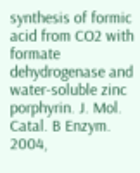synthesis of formic acid from CO2 with formate dehydrogenase and water-soluble zinc porphyrin. J. Mol. Catal. B Enzym. 2004,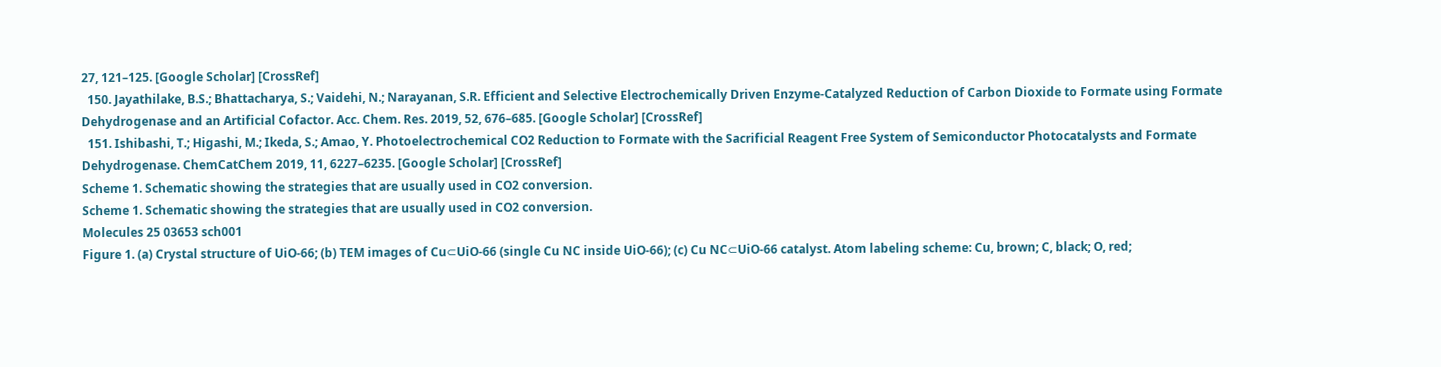27, 121–125. [Google Scholar] [CrossRef]
  150. Jayathilake, B.S.; Bhattacharya, S.; Vaidehi, N.; Narayanan, S.R. Efficient and Selective Electrochemically Driven Enzyme-Catalyzed Reduction of Carbon Dioxide to Formate using Formate Dehydrogenase and an Artificial Cofactor. Acc. Chem. Res. 2019, 52, 676–685. [Google Scholar] [CrossRef]
  151. Ishibashi, T.; Higashi, M.; Ikeda, S.; Amao, Y. Photoelectrochemical CO2 Reduction to Formate with the Sacrificial Reagent Free System of Semiconductor Photocatalysts and Formate Dehydrogenase. ChemCatChem 2019, 11, 6227–6235. [Google Scholar] [CrossRef]
Scheme 1. Schematic showing the strategies that are usually used in CO2 conversion.
Scheme 1. Schematic showing the strategies that are usually used in CO2 conversion.
Molecules 25 03653 sch001
Figure 1. (a) Crystal structure of UiO-66; (b) TEM images of Cu⊂UiO-66 (single Cu NC inside UiO-66); (c) Cu NC⊂UiO-66 catalyst. Atom labeling scheme: Cu, brown; C, black; O, red;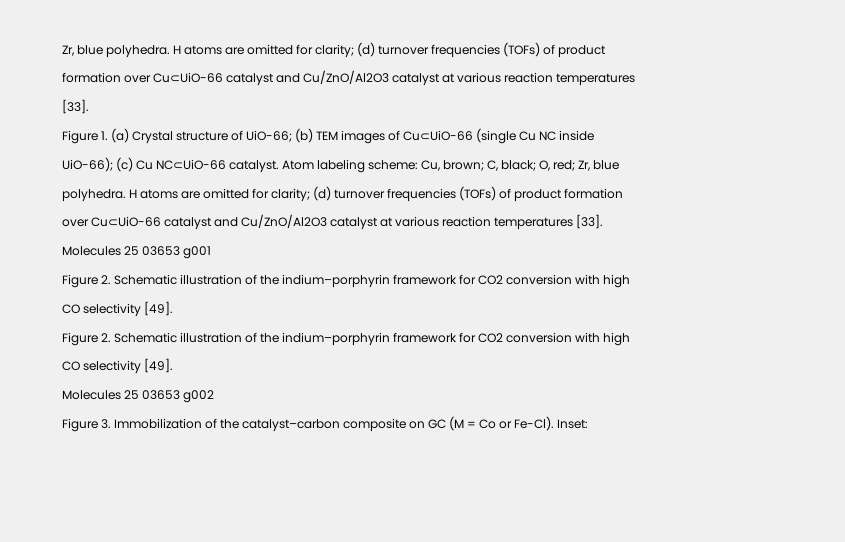Zr, blue polyhedra. H atoms are omitted for clarity; (d) turnover frequencies (TOFs) of product formation over Cu⊂UiO-66 catalyst and Cu/ZnO/Al2O3 catalyst at various reaction temperatures [33].
Figure 1. (a) Crystal structure of UiO-66; (b) TEM images of Cu⊂UiO-66 (single Cu NC inside UiO-66); (c) Cu NC⊂UiO-66 catalyst. Atom labeling scheme: Cu, brown; C, black; O, red; Zr, blue polyhedra. H atoms are omitted for clarity; (d) turnover frequencies (TOFs) of product formation over Cu⊂UiO-66 catalyst and Cu/ZnO/Al2O3 catalyst at various reaction temperatures [33].
Molecules 25 03653 g001
Figure 2. Schematic illustration of the indium–porphyrin framework for CO2 conversion with high CO selectivity [49].
Figure 2. Schematic illustration of the indium–porphyrin framework for CO2 conversion with high CO selectivity [49].
Molecules 25 03653 g002
Figure 3. Immobilization of the catalyst–carbon composite on GC (M = Co or Fe-Cl). Inset: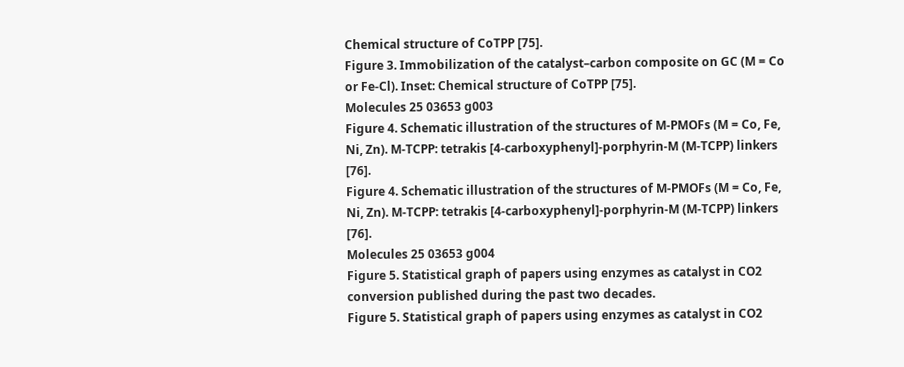Chemical structure of CoTPP [75].
Figure 3. Immobilization of the catalyst–carbon composite on GC (M = Co or Fe-Cl). Inset: Chemical structure of CoTPP [75].
Molecules 25 03653 g003
Figure 4. Schematic illustration of the structures of M-PMOFs (M = Co, Fe, Ni, Zn). M-TCPP: tetrakis [4-carboxyphenyl]-porphyrin-M (M-TCPP) linkers [76].
Figure 4. Schematic illustration of the structures of M-PMOFs (M = Co, Fe, Ni, Zn). M-TCPP: tetrakis [4-carboxyphenyl]-porphyrin-M (M-TCPP) linkers [76].
Molecules 25 03653 g004
Figure 5. Statistical graph of papers using enzymes as catalyst in CO2 conversion published during the past two decades.
Figure 5. Statistical graph of papers using enzymes as catalyst in CO2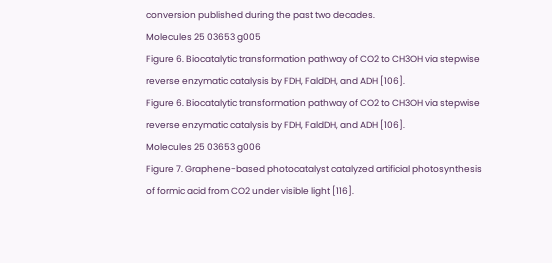conversion published during the past two decades.
Molecules 25 03653 g005
Figure 6. Biocatalytic transformation pathway of CO2 to CH3OH via stepwise reverse enzymatic catalysis by FDH, FaldDH, and ADH [106].
Figure 6. Biocatalytic transformation pathway of CO2 to CH3OH via stepwise reverse enzymatic catalysis by FDH, FaldDH, and ADH [106].
Molecules 25 03653 g006
Figure 7. Graphene-based photocatalyst catalyzed artificial photosynthesis of formic acid from CO2 under visible light [116].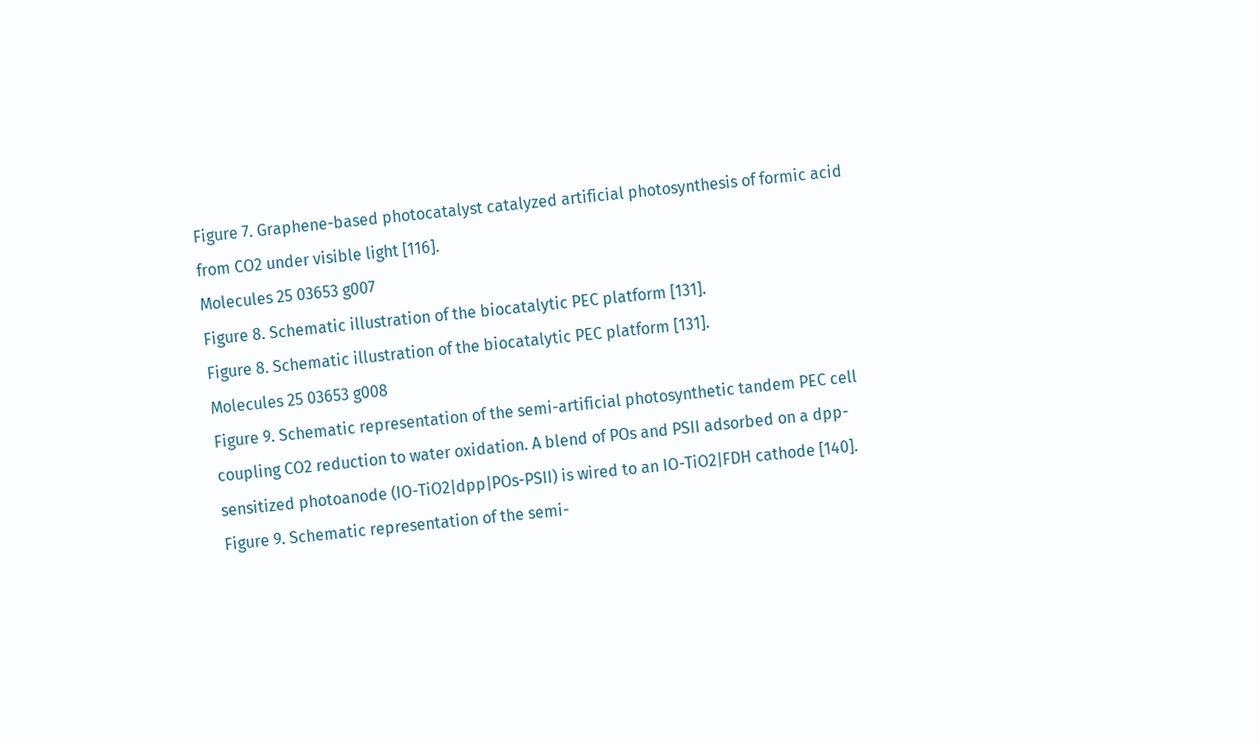Figure 7. Graphene-based photocatalyst catalyzed artificial photosynthesis of formic acid from CO2 under visible light [116].
Molecules 25 03653 g007
Figure 8. Schematic illustration of the biocatalytic PEC platform [131].
Figure 8. Schematic illustration of the biocatalytic PEC platform [131].
Molecules 25 03653 g008
Figure 9. Schematic representation of the semi-artificial photosynthetic tandem PEC cell coupling CO2 reduction to water oxidation. A blend of POs and PSII adsorbed on a dpp-sensitized photoanode (IO-TiO2|dpp|POs-PSII) is wired to an IO-TiO2|FDH cathode [140].
Figure 9. Schematic representation of the semi-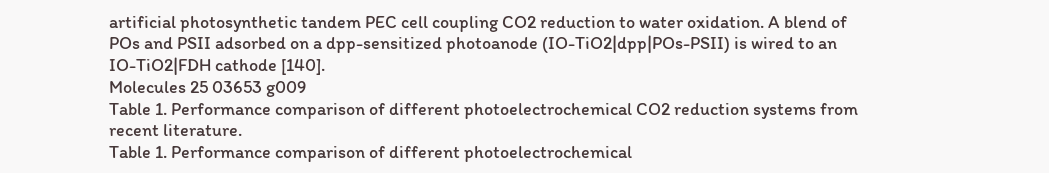artificial photosynthetic tandem PEC cell coupling CO2 reduction to water oxidation. A blend of POs and PSII adsorbed on a dpp-sensitized photoanode (IO-TiO2|dpp|POs-PSII) is wired to an IO-TiO2|FDH cathode [140].
Molecules 25 03653 g009
Table 1. Performance comparison of different photoelectrochemical CO2 reduction systems from recent literature.
Table 1. Performance comparison of different photoelectrochemical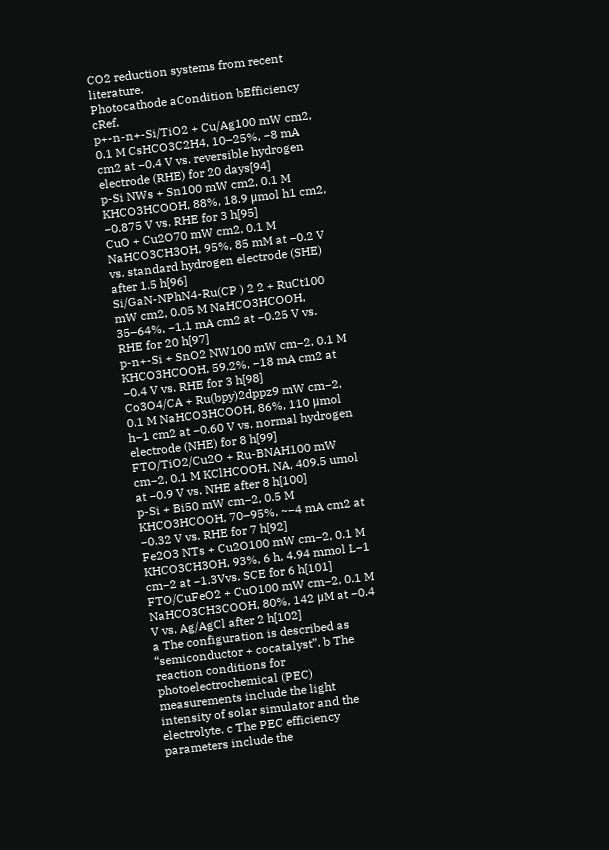CO2 reduction systems from recent literature.
Photocathode aCondition bEfficiency cRef.
p+-n-n+-Si/TiO2 + Cu/Ag100 mW cm2, 0.1 M CsHCO3C2H4, 10–25%, −8 mA cm2 at −0.4 V vs. reversible hydrogen electrode (RHE) for 20 days[94]
p-Si NWs + Sn100 mW cm2, 0.1 M KHCO3HCOOH, 88%, 18.9 μmol h1 cm2, −0.875 V vs. RHE for 3 h[95]
CuO + Cu2O70 mW cm2, 0.1 M NaHCO3CH3OH, 95%, 85 mM at −0.2 V vs. standard hydrogen electrode (SHE) after 1.5 h[96]
Si/GaN-NPhN4-Ru(CP ) 2 2 + RuCt100 mW cm2, 0.05 M NaHCO3HCOOH, 35–64%, −1.1 mA cm2 at −0.25 V vs. RHE for 20 h[97]
p-n+-Si + SnO2 NW100 mW cm−2, 0.1 M KHCO3HCOOH, 59.2%, −18 mA cm2 at −0.4 V vs. RHE for 3 h[98]
Co3O4/CA + Ru(bpy)2dppz9 mW cm−2, 0.1 M NaHCO3HCOOH, 86%, 110 μmol h−1 cm2 at −0.60 V vs. normal hydrogen electrode (NHE) for 8 h[99]
FTO/TiO2/Cu2O + Ru-BNAH100 mW cm−2, 0.1 M KClHCOOH, NA, 409.5 umol at −0.9 V vs. NHE after 8 h[100]
p-Si + Bi50 mW cm−2, 0.5 M KHCO3HCOOH, 70–95%, ~−4 mA cm2 at −0.32 V vs. RHE for 7 h[92]
Fe2O3 NTs + Cu2O100 mW cm−2, 0.1 M KHCO3CH3OH, 93%, 6 h, 4.94 mmol L−1 cm−2 at −1.3Vvs. SCE for 6 h[101]
FTO/CuFeO2 + CuO100 mW cm−2, 0.1 M NaHCO3CH3COOH, 80%, 142 μM at −0.4 V vs. Ag/AgCl after 2 h[102]
a The configuration is described as “semiconductor + cocatalyst”. b The reaction conditions for photoelectrochemical (PEC) measurements include the light intensity of solar simulator and the electrolyte. c The PEC efficiency parameters include the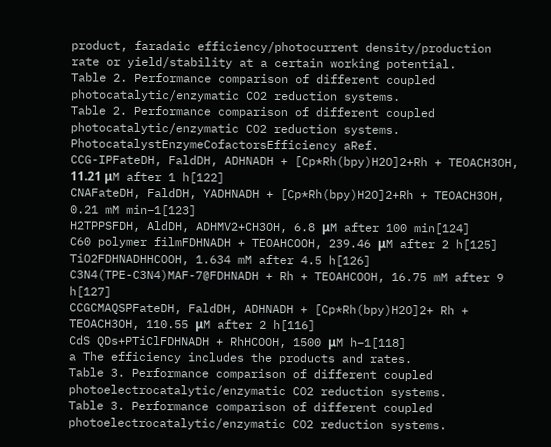product, faradaic efficiency/photocurrent density/production rate or yield/stability at a certain working potential.
Table 2. Performance comparison of different coupled photocatalytic/enzymatic CO2 reduction systems.
Table 2. Performance comparison of different coupled photocatalytic/enzymatic CO2 reduction systems.
PhotocatalystEnzymeCofactorsEfficiency aRef.
CCG-IPFateDH, FaldDH, ADHNADH + [Cp*Rh(bpy)H2O]2+Rh + TEOACH3OH, 11.21 μM after 1 h[122]
CNAFateDH, FaldDH, YADHNADH + [Cp*Rh(bpy)H2O]2+Rh + TEOACH3OH, 0.21 mM min−1[123]
H2TPPSFDH, AldDH, ADHMV2+CH3OH, 6.8 μM after 100 min[124]
C60 polymer filmFDHNADH + TEOAHCOOH, 239.46 μM after 2 h[125]
TiO2FDHNADHHCOOH, 1.634 mM after 4.5 h[126]
C3N4(TPE-C3N4)MAF-7@FDHNADH + Rh + TEOAHCOOH, 16.75 mM after 9 h[127]
CCGCMAQSPFateDH, FaldDH, ADHNADH + [Cp*Rh(bpy)H2O]2+ Rh + TEOACH3OH, 110.55 μM after 2 h[116]
CdS QDs+PTiClFDHNADH + RhHCOOH, 1500 μM h−1[118]
a The efficiency includes the products and rates.
Table 3. Performance comparison of different coupled photoelectrocatalytic/enzymatic CO2 reduction systems.
Table 3. Performance comparison of different coupled photoelectrocatalytic/enzymatic CO2 reduction systems.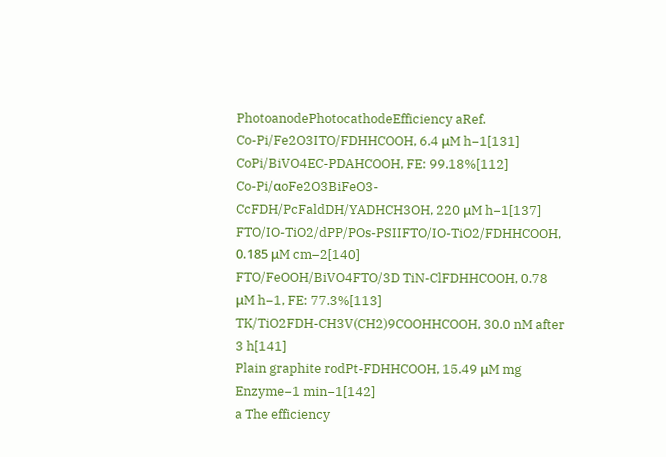PhotoanodePhotocathodeEfficiency aRef.
Co-Pi/Fe2O3ITO/FDHHCOOH, 6.4 μM h−1[131]
CoPi/BiVO4EC-PDAHCOOH, FE: 99.18%[112]
Co-Pi/αoFe2O3BiFeO3-CcFDH/PcFaldDH/YADHCH3OH, 220 μM h−1[137]
FTO/IO-TiO2/dPP/POs-PSIIFTO/IO-TiO2/FDHHCOOH, 0.185 μM cm–2[140]
FTO/FeOOH/BiVO4FTO/3D TiN-ClFDHHCOOH, 0.78 μM h−1, FE: 77.3%[113]
TK/TiO2FDH-CH3V(CH2)9COOHHCOOH, 30.0 nM after 3 h[141]
Plain graphite rodPt-FDHHCOOH, 15.49 μM mg Enzyme−1 min−1[142]
a The efficiency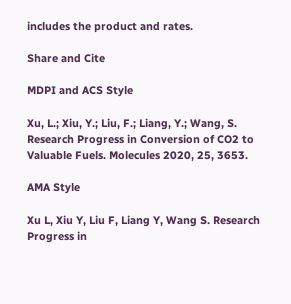includes the product and rates.

Share and Cite

MDPI and ACS Style

Xu, L.; Xiu, Y.; Liu, F.; Liang, Y.; Wang, S. Research Progress in Conversion of CO2 to Valuable Fuels. Molecules 2020, 25, 3653.

AMA Style

Xu L, Xiu Y, Liu F, Liang Y, Wang S. Research Progress in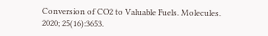Conversion of CO2 to Valuable Fuels. Molecules. 2020; 25(16):3653.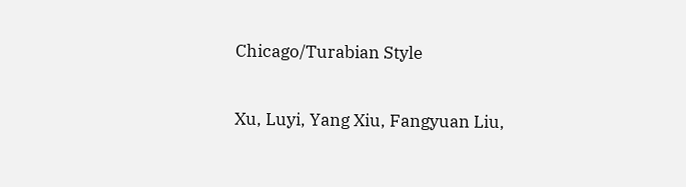Chicago/Turabian Style

Xu, Luyi, Yang Xiu, Fangyuan Liu,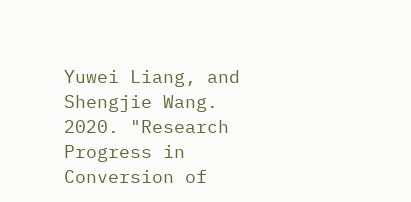Yuwei Liang, and Shengjie Wang. 2020. "Research Progress in Conversion of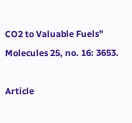CO2 to Valuable Fuels" Molecules 25, no. 16: 3653.

Article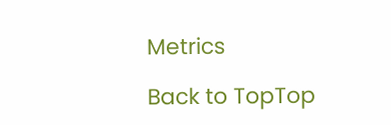Metrics

Back to TopTop